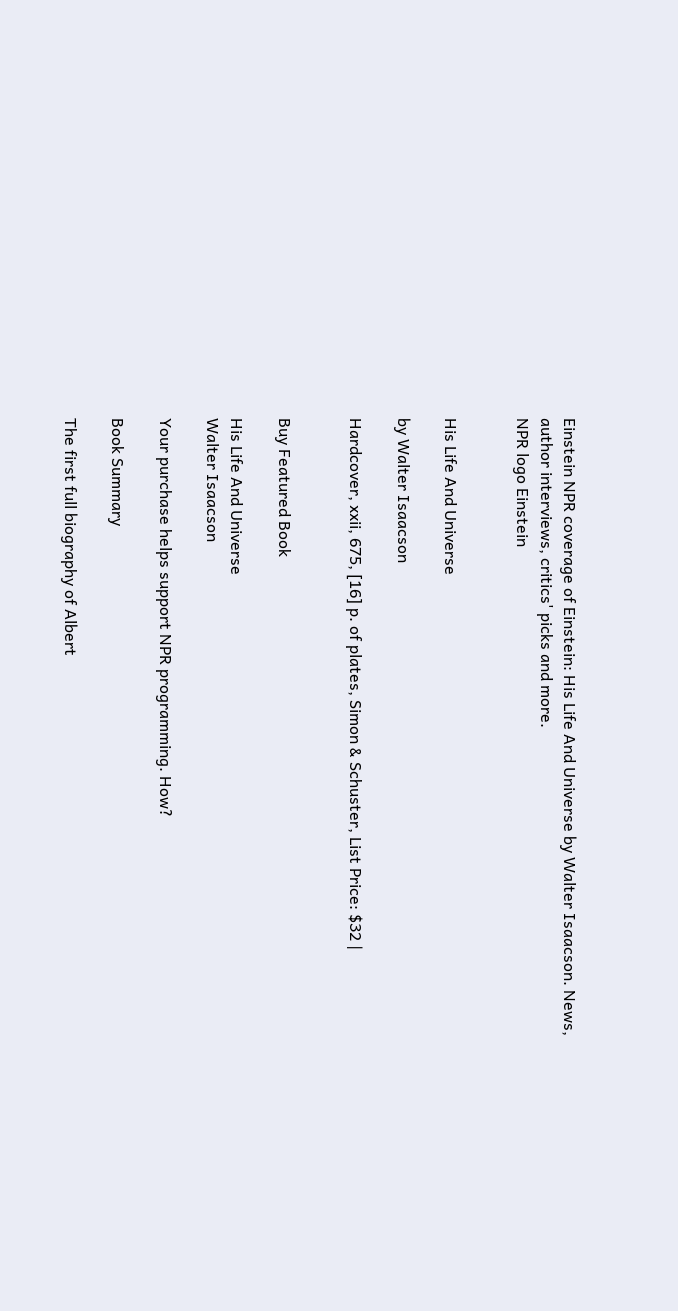Einstein NPR coverage of Einstein: His Life And Universe by Walter Isaacson. News, author interviews, critics' picks and more.
NPR logo Einstein


His Life And Universe

by Walter Isaacson

Hardcover, xxii, 675, [16] p. of plates, Simon & Schuster, List Price: $32 |


Buy Featured Book

His Life And Universe
Walter Isaacson

Your purchase helps support NPR programming. How?

Book Summary

The first full biography of Albert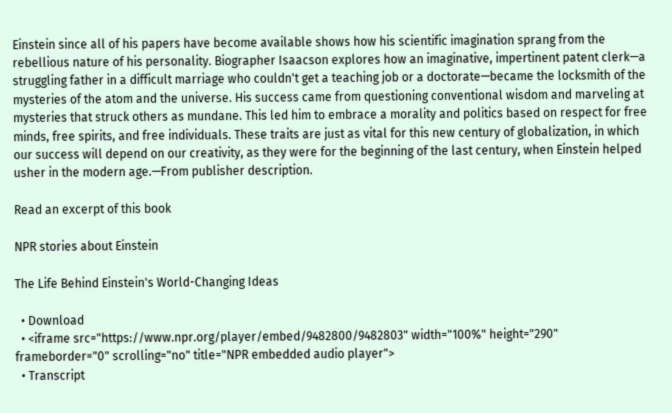Einstein since all of his papers have become available shows how his scientific imagination sprang from the rebellious nature of his personality. Biographer Isaacson explores how an imaginative, impertinent patent clerk—a struggling father in a difficult marriage who couldn't get a teaching job or a doctorate—became the locksmith of the mysteries of the atom and the universe. His success came from questioning conventional wisdom and marveling at mysteries that struck others as mundane. This led him to embrace a morality and politics based on respect for free minds, free spirits, and free individuals. These traits are just as vital for this new century of globalization, in which our success will depend on our creativity, as they were for the beginning of the last century, when Einstein helped usher in the modern age.—From publisher description.

Read an excerpt of this book

NPR stories about Einstein

The Life Behind Einstein's World-Changing Ideas

  • Download
  • <iframe src="https://www.npr.org/player/embed/9482800/9482803" width="100%" height="290" frameborder="0" scrolling="no" title="NPR embedded audio player">
  • Transcript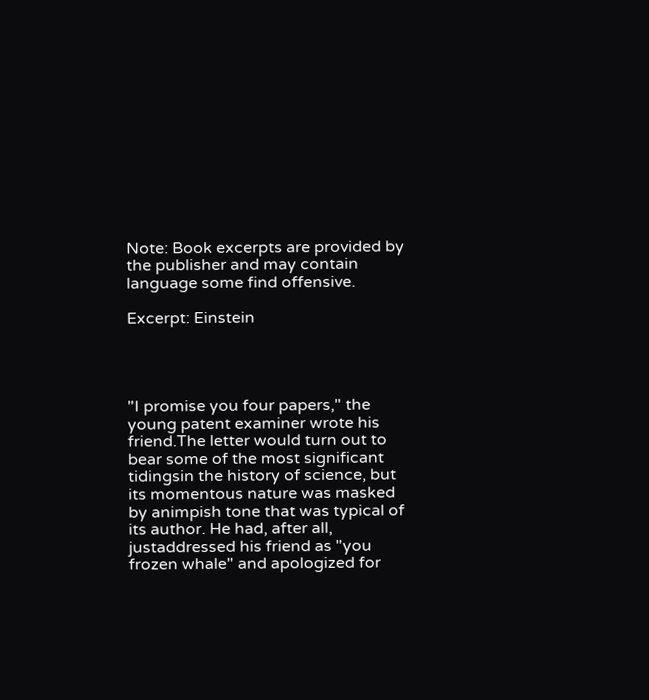Note: Book excerpts are provided by the publisher and may contain language some find offensive.

Excerpt: Einstein




"I promise you four papers," the young patent examiner wrote his friend.The letter would turn out to bear some of the most significant tidingsin the history of science, but its momentous nature was masked by animpish tone that was typical of its author. He had, after all, justaddressed his friend as "you frozen whale" and apologized for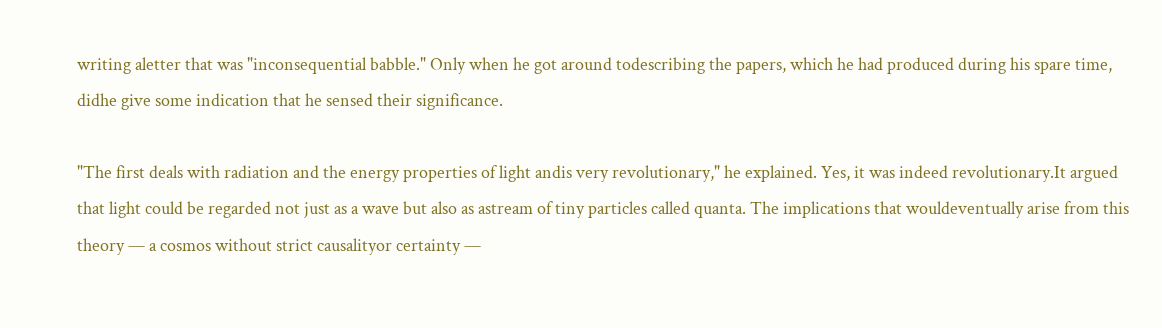writing aletter that was "inconsequential babble." Only when he got around todescribing the papers, which he had produced during his spare time, didhe give some indication that he sensed their significance.

"The first deals with radiation and the energy properties of light andis very revolutionary," he explained. Yes, it was indeed revolutionary.It argued that light could be regarded not just as a wave but also as astream of tiny particles called quanta. The implications that wouldeventually arise from this theory — a cosmos without strict causalityor certainty —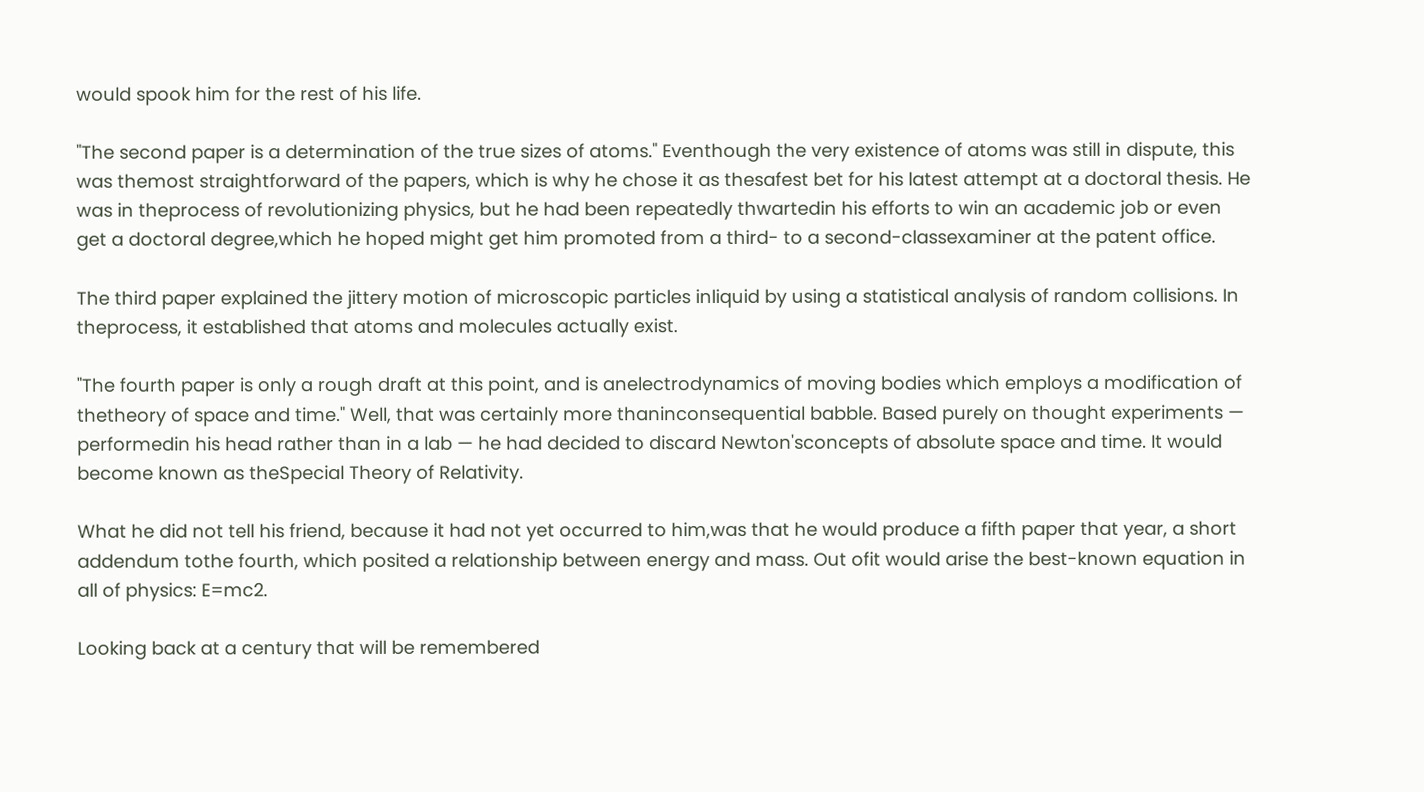would spook him for the rest of his life.

"The second paper is a determination of the true sizes of atoms." Eventhough the very existence of atoms was still in dispute, this was themost straightforward of the papers, which is why he chose it as thesafest bet for his latest attempt at a doctoral thesis. He was in theprocess of revolutionizing physics, but he had been repeatedly thwartedin his efforts to win an academic job or even get a doctoral degree,which he hoped might get him promoted from a third- to a second-classexaminer at the patent office.

The third paper explained the jittery motion of microscopic particles inliquid by using a statistical analysis of random collisions. In theprocess, it established that atoms and molecules actually exist.

"The fourth paper is only a rough draft at this point, and is anelectrodynamics of moving bodies which employs a modification of thetheory of space and time." Well, that was certainly more thaninconsequential babble. Based purely on thought experiments — performedin his head rather than in a lab — he had decided to discard Newton'sconcepts of absolute space and time. It would become known as theSpecial Theory of Relativity.

What he did not tell his friend, because it had not yet occurred to him,was that he would produce a fifth paper that year, a short addendum tothe fourth, which posited a relationship between energy and mass. Out ofit would arise the best-known equation in all of physics: E=mc2.

Looking back at a century that will be remembered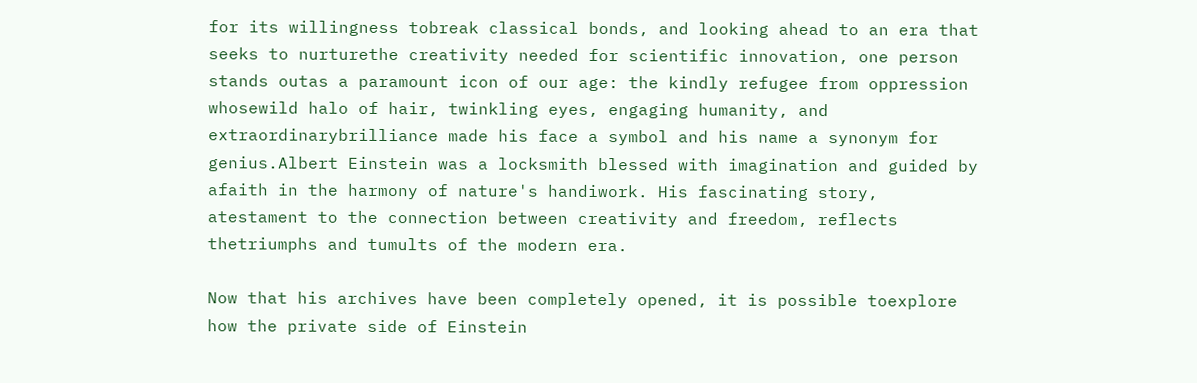for its willingness tobreak classical bonds, and looking ahead to an era that seeks to nurturethe creativity needed for scientific innovation, one person stands outas a paramount icon of our age: the kindly refugee from oppression whosewild halo of hair, twinkling eyes, engaging humanity, and extraordinarybrilliance made his face a symbol and his name a synonym for genius.Albert Einstein was a locksmith blessed with imagination and guided by afaith in the harmony of nature's handiwork. His fascinating story, atestament to the connection between creativity and freedom, reflects thetriumphs and tumults of the modern era.

Now that his archives have been completely opened, it is possible toexplore how the private side of Einstein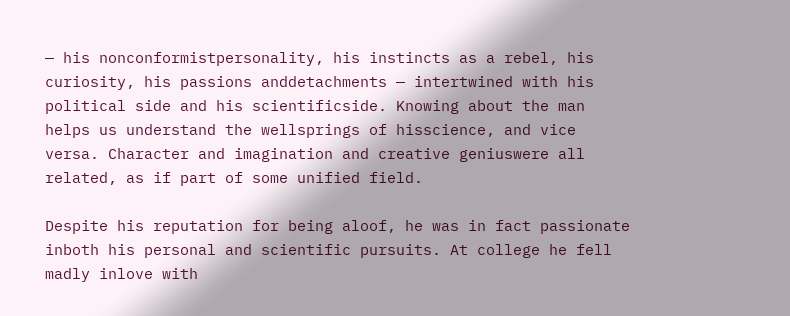— his nonconformistpersonality, his instincts as a rebel, his curiosity, his passions anddetachments — intertwined with his political side and his scientificside. Knowing about the man helps us understand the wellsprings of hisscience, and vice versa. Character and imagination and creative geniuswere all related, as if part of some unified field.

Despite his reputation for being aloof, he was in fact passionate inboth his personal and scientific pursuits. At college he fell madly inlove with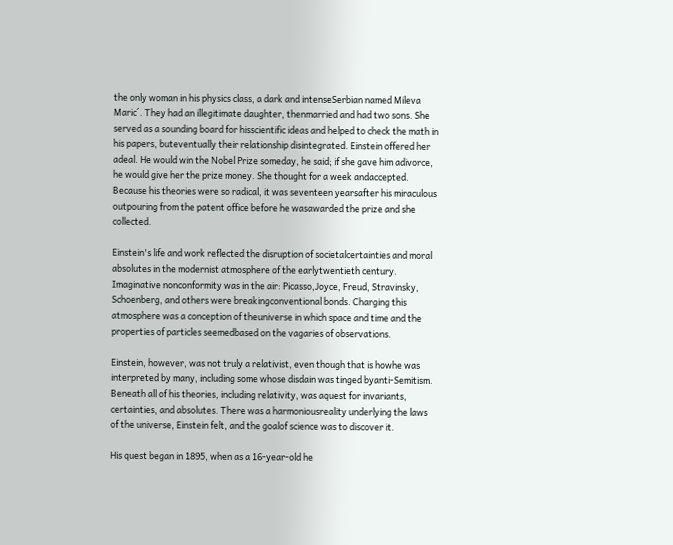the only woman in his physics class, a dark and intenseSerbian named Mileva Maric´. They had an illegitimate daughter, thenmarried and had two sons. She served as a sounding board for hisscientific ideas and helped to check the math in his papers, buteventually their relationship disintegrated. Einstein offered her adeal. He would win the Nobel Prize someday, he said; if she gave him adivorce, he would give her the prize money. She thought for a week andaccepted. Because his theories were so radical, it was seventeen yearsafter his miraculous outpouring from the patent office before he wasawarded the prize and she collected.

Einstein's life and work reflected the disruption of societalcertainties and moral absolutes in the modernist atmosphere of the earlytwentieth century. Imaginative nonconformity was in the air: Picasso,Joyce, Freud, Stravinsky, Schoenberg, and others were breakingconventional bonds. Charging this atmosphere was a conception of theuniverse in which space and time and the properties of particles seemedbased on the vagaries of observations.

Einstein, however, was not truly a relativist, even though that is howhe was interpreted by many, including some whose disdain was tinged byanti-Semitism. Beneath all of his theories, including relativity, was aquest for invariants, certainties, and absolutes. There was a harmoniousreality underlying the laws of the universe, Einstein felt, and the goalof science was to discover it.

His quest began in 1895, when as a 16-year-old he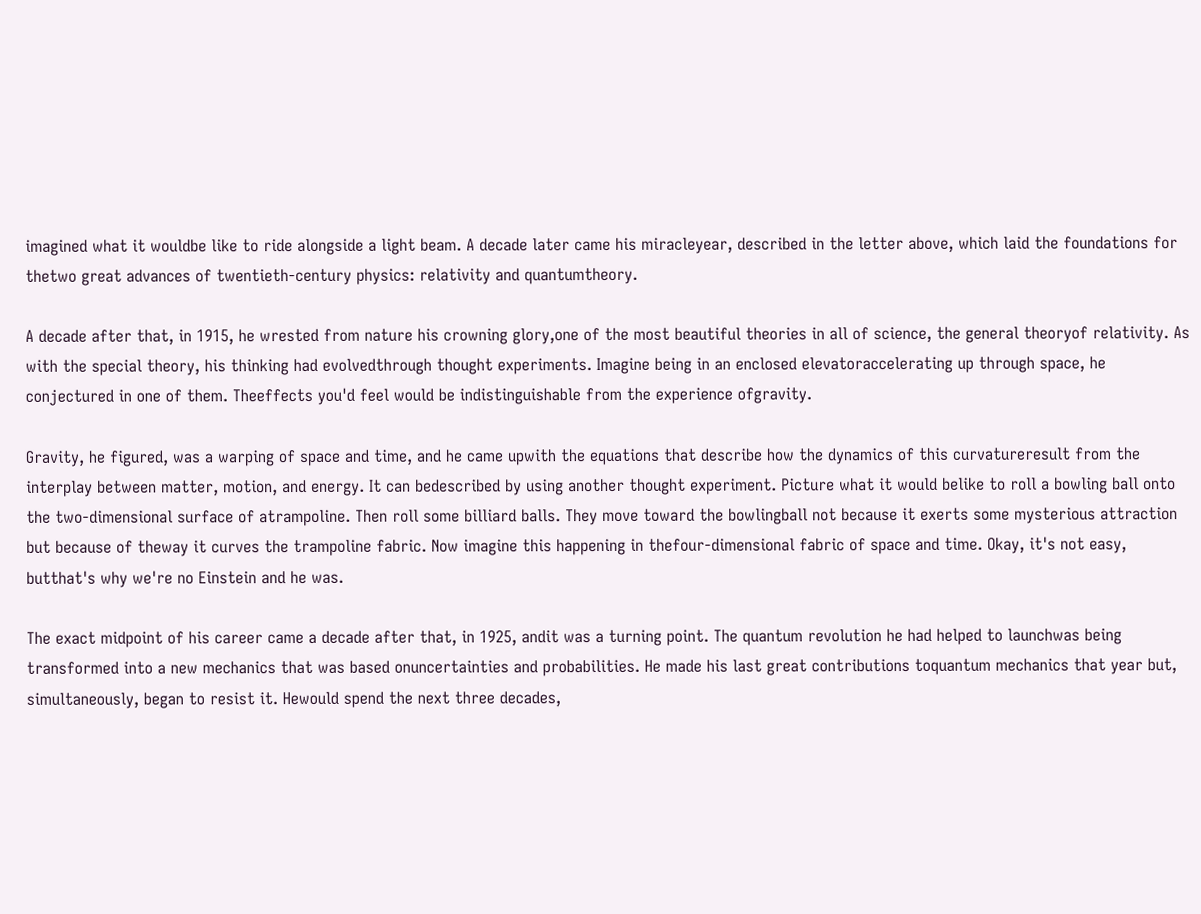imagined what it wouldbe like to ride alongside a light beam. A decade later came his miracleyear, described in the letter above, which laid the foundations for thetwo great advances of twentieth-century physics: relativity and quantumtheory.

A decade after that, in 1915, he wrested from nature his crowning glory,one of the most beautiful theories in all of science, the general theoryof relativity. As with the special theory, his thinking had evolvedthrough thought experiments. Imagine being in an enclosed elevatoraccelerating up through space, he conjectured in one of them. Theeffects you'd feel would be indistinguishable from the experience ofgravity.

Gravity, he figured, was a warping of space and time, and he came upwith the equations that describe how the dynamics of this curvatureresult from the interplay between matter, motion, and energy. It can bedescribed by using another thought experiment. Picture what it would belike to roll a bowling ball onto the two-dimensional surface of atrampoline. Then roll some billiard balls. They move toward the bowlingball not because it exerts some mysterious attraction but because of theway it curves the trampoline fabric. Now imagine this happening in thefour-dimensional fabric of space and time. Okay, it's not easy, butthat's why we're no Einstein and he was.

The exact midpoint of his career came a decade after that, in 1925, andit was a turning point. The quantum revolution he had helped to launchwas being transformed into a new mechanics that was based onuncertainties and probabilities. He made his last great contributions toquantum mechanics that year but, simultaneously, began to resist it. Hewould spend the next three decades,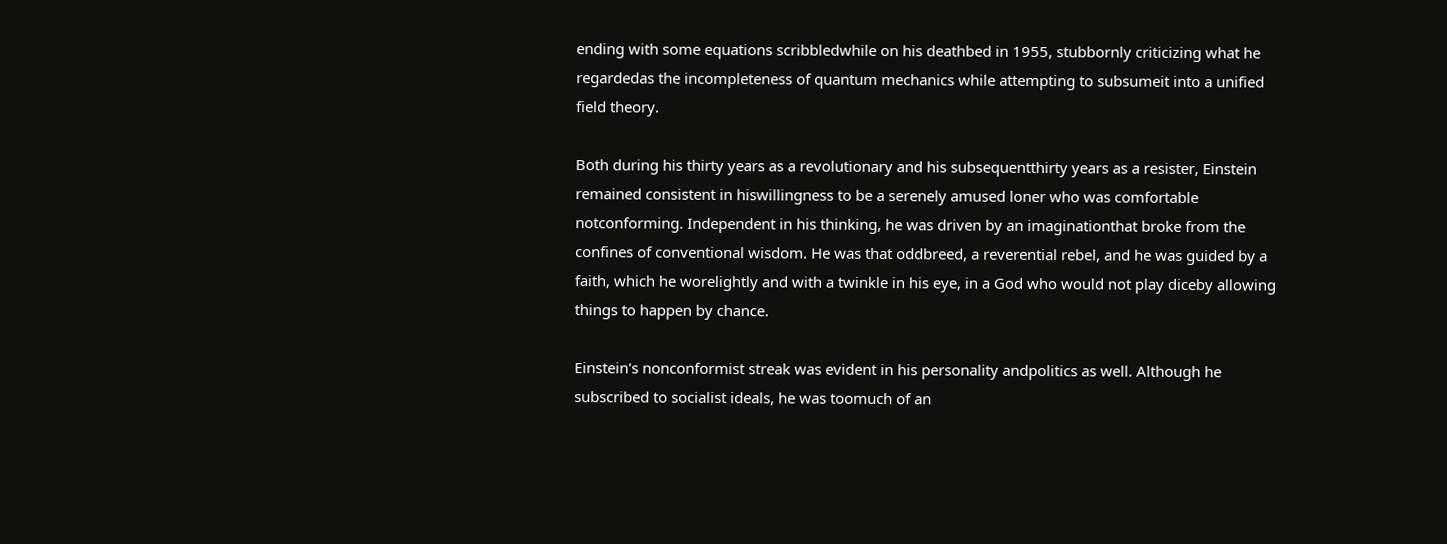ending with some equations scribbledwhile on his deathbed in 1955, stubbornly criticizing what he regardedas the incompleteness of quantum mechanics while attempting to subsumeit into a unified field theory.

Both during his thirty years as a revolutionary and his subsequentthirty years as a resister, Einstein remained consistent in hiswillingness to be a serenely amused loner who was comfortable notconforming. Independent in his thinking, he was driven by an imaginationthat broke from the confines of conventional wisdom. He was that oddbreed, a reverential rebel, and he was guided by a faith, which he worelightly and with a twinkle in his eye, in a God who would not play diceby allowing things to happen by chance.

Einstein's nonconformist streak was evident in his personality andpolitics as well. Although he subscribed to socialist ideals, he was toomuch of an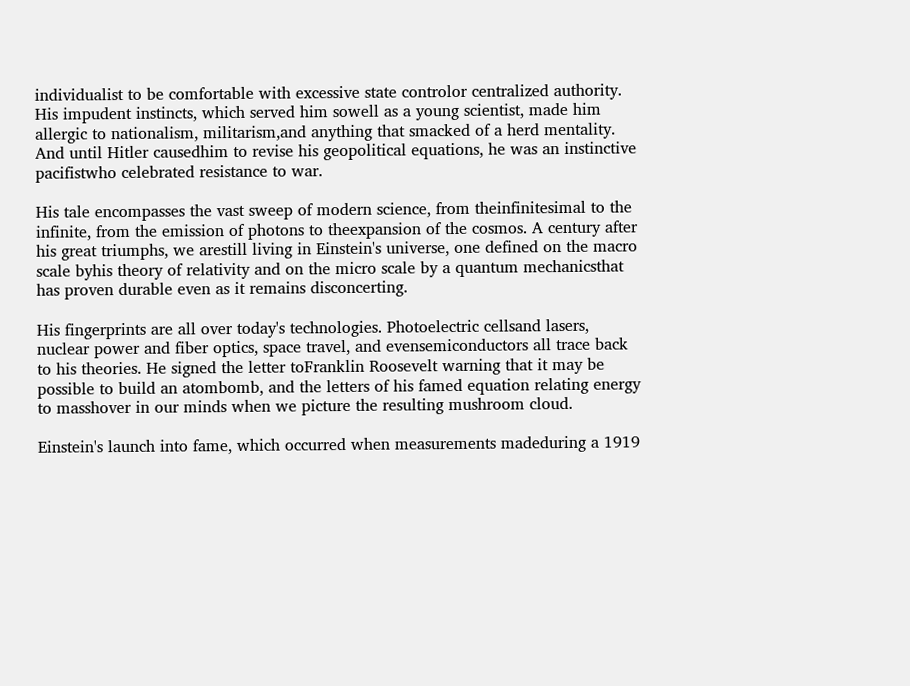individualist to be comfortable with excessive state controlor centralized authority. His impudent instincts, which served him sowell as a young scientist, made him allergic to nationalism, militarism,and anything that smacked of a herd mentality. And until Hitler causedhim to revise his geopolitical equations, he was an instinctive pacifistwho celebrated resistance to war.

His tale encompasses the vast sweep of modern science, from theinfinitesimal to the infinite, from the emission of photons to theexpansion of the cosmos. A century after his great triumphs, we arestill living in Einstein's universe, one defined on the macro scale byhis theory of relativity and on the micro scale by a quantum mechanicsthat has proven durable even as it remains disconcerting.

His fingerprints are all over today's technologies. Photoelectric cellsand lasers, nuclear power and fiber optics, space travel, and evensemiconductors all trace back to his theories. He signed the letter toFranklin Roosevelt warning that it may be possible to build an atombomb, and the letters of his famed equation relating energy to masshover in our minds when we picture the resulting mushroom cloud.

Einstein's launch into fame, which occurred when measurements madeduring a 1919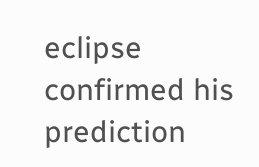eclipse confirmed his prediction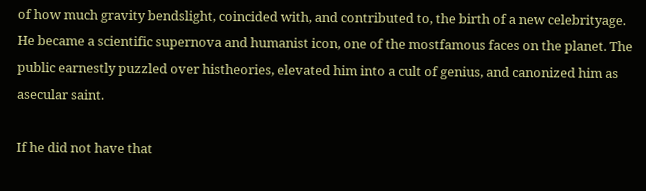of how much gravity bendslight, coincided with, and contributed to, the birth of a new celebrityage. He became a scientific supernova and humanist icon, one of the mostfamous faces on the planet. The public earnestly puzzled over histheories, elevated him into a cult of genius, and canonized him as asecular saint.

If he did not have that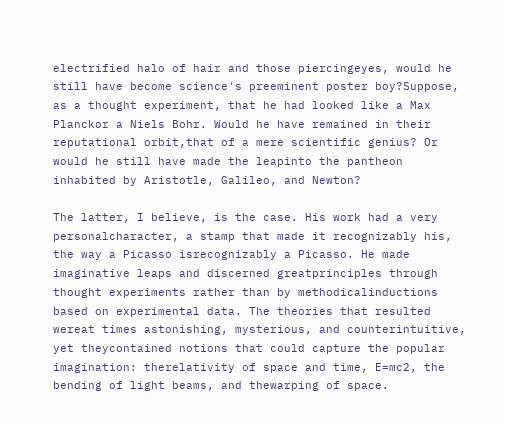electrified halo of hair and those piercingeyes, would he still have become science's preeminent poster boy?Suppose, as a thought experiment, that he had looked like a Max Planckor a Niels Bohr. Would he have remained in their reputational orbit,that of a mere scientific genius? Or would he still have made the leapinto the pantheon inhabited by Aristotle, Galileo, and Newton?

The latter, I believe, is the case. His work had a very personalcharacter, a stamp that made it recognizably his, the way a Picasso isrecognizably a Picasso. He made imaginative leaps and discerned greatprinciples through thought experiments rather than by methodicalinductions based on experimental data. The theories that resulted wereat times astonishing, mysterious, and counterintuitive, yet theycontained notions that could capture the popular imagination: therelativity of space and time, E=mc2, the bending of light beams, and thewarping of space.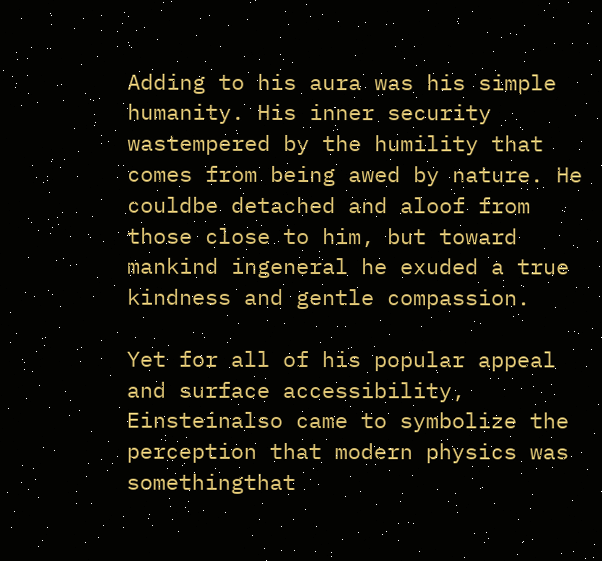Adding to his aura was his simple humanity. His inner security wastempered by the humility that comes from being awed by nature. He couldbe detached and aloof from those close to him, but toward mankind ingeneral he exuded a true kindness and gentle compassion.

Yet for all of his popular appeal and surface accessibility, Einsteinalso came to symbolize the perception that modern physics was somethingthat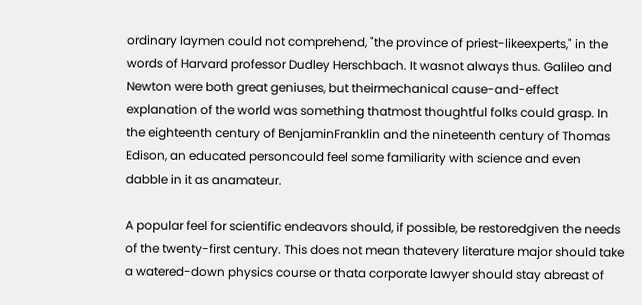ordinary laymen could not comprehend, "the province of priest-likeexperts," in the words of Harvard professor Dudley Herschbach. It wasnot always thus. Galileo and Newton were both great geniuses, but theirmechanical cause-and-effect explanation of the world was something thatmost thoughtful folks could grasp. In the eighteenth century of BenjaminFranklin and the nineteenth century of Thomas Edison, an educated personcould feel some familiarity with science and even dabble in it as anamateur.

A popular feel for scientific endeavors should, if possible, be restoredgiven the needs of the twenty-first century. This does not mean thatevery literature major should take a watered-down physics course or thata corporate lawyer should stay abreast of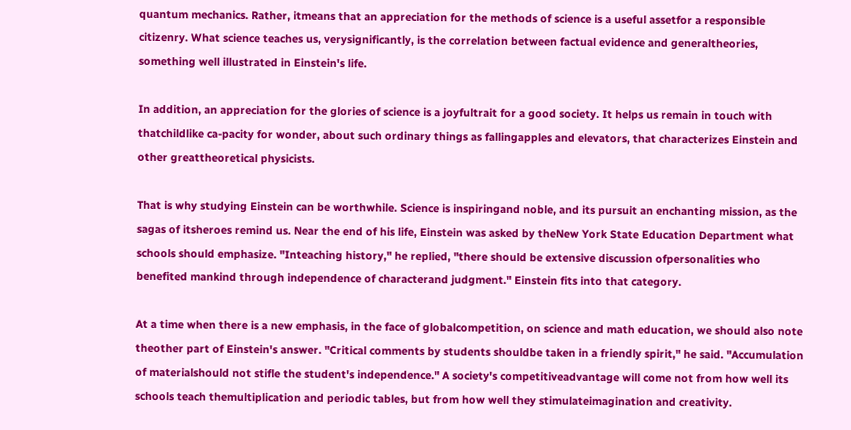quantum mechanics. Rather, itmeans that an appreciation for the methods of science is a useful assetfor a responsible citizenry. What science teaches us, verysignificantly, is the correlation between factual evidence and generaltheories, something well illustrated in Einstein's life.

In addition, an appreciation for the glories of science is a joyfultrait for a good society. It helps us remain in touch with thatchildlike ca-pacity for wonder, about such ordinary things as fallingapples and elevators, that characterizes Einstein and other greattheoretical physicists.

That is why studying Einstein can be worthwhile. Science is inspiringand noble, and its pursuit an enchanting mission, as the sagas of itsheroes remind us. Near the end of his life, Einstein was asked by theNew York State Education Department what schools should emphasize. "Inteaching history," he replied, "there should be extensive discussion ofpersonalities who benefited mankind through independence of characterand judgment." Einstein fits into that category.

At a time when there is a new emphasis, in the face of globalcompetition, on science and math education, we should also note theother part of Einstein's answer. "Critical comments by students shouldbe taken in a friendly spirit," he said. "Accumulation of materialshould not stifle the student's independence." A society's competitiveadvantage will come not from how well its schools teach themultiplication and periodic tables, but from how well they stimulateimagination and creativity.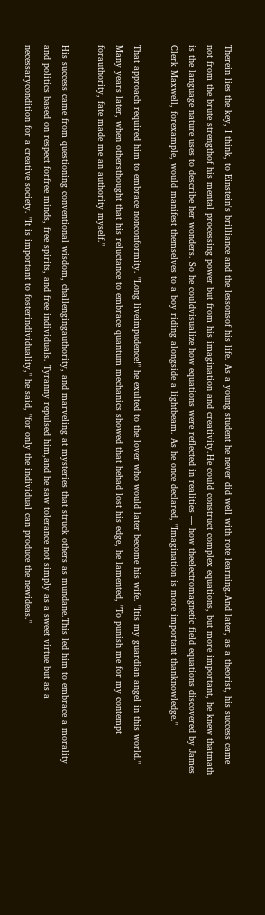Therein lies the key, I think, to Einstein's brilliance and the lessonsof his life. As a young student he never did well with rote learning.And later, as a theorist, his success came not from the brute strengthof his mental processing power but from his imagination and creativity.He could construct complex equations, but more important, he knew thatmath is the language nature uses to describe her wonders. So he couldvisualize how equations were reflected in realities — how theelectromagnetic field equations discovered by James Clerk Maxwell, forexample, would manifest themselves to a boy riding alongside a lightbeam. As he once declared, "Imagination is more important thanknowledge."

That approach required him to embrace nonconformity. "Long liveimpudence!" he exulted to the lover who would later become his wife. "Itis my guardian angel in this world." Many years later, when othersthought that his reluctance to embrace quantum mechanics showed that hehad lost his edge, he lamented, "To punish me for my contempt forauthority, fate made me an authority myself."

His success came from questioning conventional wisdom, challengingauthority, and marveling at mysteries that struck others as mundane.This led him to embrace a morality and politics based on respect forfree minds, free spirits, and free individuals. Tyranny repulsed him,and he saw tolerance not simply as a sweet virtue but as a necessarycondition for a creative society. "It is important to fosterindividuality," he said, "for only the individual can produce the newideas."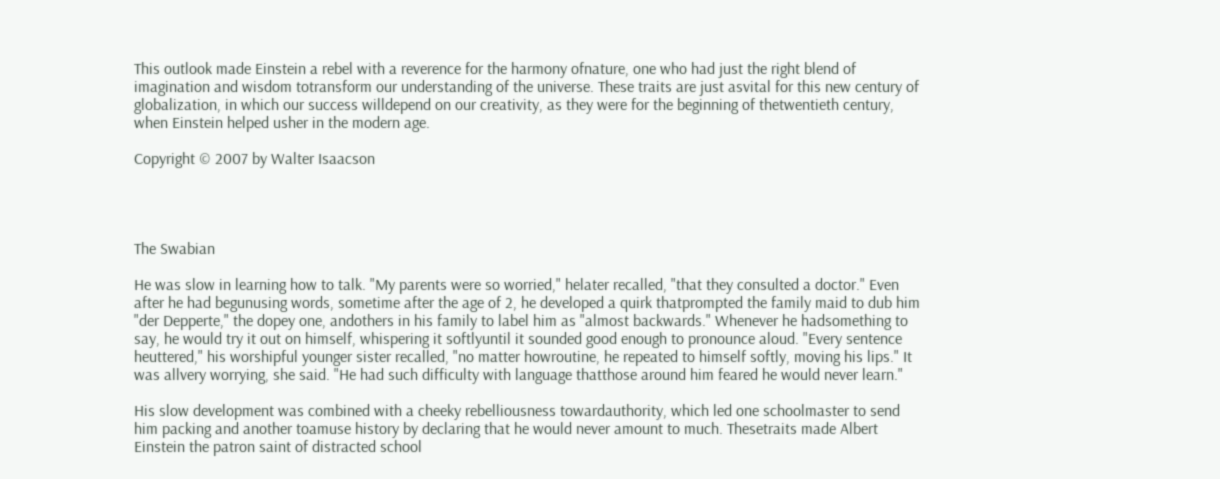This outlook made Einstein a rebel with a reverence for the harmony ofnature, one who had just the right blend of imagination and wisdom totransform our understanding of the universe. These traits are just asvital for this new century of globalization, in which our success willdepend on our creativity, as they were for the beginning of thetwentieth century, when Einstein helped usher in the modern age.

Copyright © 2007 by Walter Isaacson




The Swabian

He was slow in learning how to talk. "My parents were so worried," helater recalled, "that they consulted a doctor." Even after he had begunusing words, sometime after the age of 2, he developed a quirk thatprompted the family maid to dub him "der Depperte," the dopey one, andothers in his family to label him as "almost backwards." Whenever he hadsomething to say, he would try it out on himself, whispering it softlyuntil it sounded good enough to pronounce aloud. "Every sentence heuttered," his worshipful younger sister recalled, "no matter howroutine, he repeated to himself softly, moving his lips." It was allvery worrying, she said. "He had such difficulty with language thatthose around him feared he would never learn."

His slow development was combined with a cheeky rebelliousness towardauthority, which led one schoolmaster to send him packing and another toamuse history by declaring that he would never amount to much. Thesetraits made Albert Einstein the patron saint of distracted school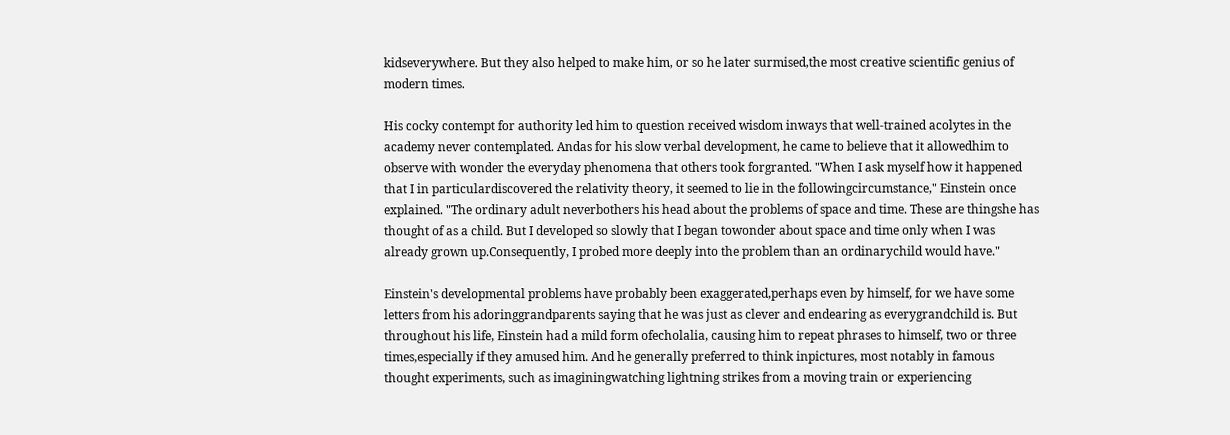kidseverywhere. But they also helped to make him, or so he later surmised,the most creative scientific genius of modern times.

His cocky contempt for authority led him to question received wisdom inways that well-trained acolytes in the academy never contemplated. Andas for his slow verbal development, he came to believe that it allowedhim to observe with wonder the everyday phenomena that others took forgranted. "When I ask myself how it happened that I in particulardiscovered the relativity theory, it seemed to lie in the followingcircumstance," Einstein once explained. "The ordinary adult neverbothers his head about the problems of space and time. These are thingshe has thought of as a child. But I developed so slowly that I began towonder about space and time only when I was already grown up.Consequently, I probed more deeply into the problem than an ordinarychild would have."

Einstein's developmental problems have probably been exaggerated,perhaps even by himself, for we have some letters from his adoringgrandparents saying that he was just as clever and endearing as everygrandchild is. But throughout his life, Einstein had a mild form ofecholalia, causing him to repeat phrases to himself, two or three times,especially if they amused him. And he generally preferred to think inpictures, most notably in famous thought experiments, such as imaginingwatching lightning strikes from a moving train or experiencing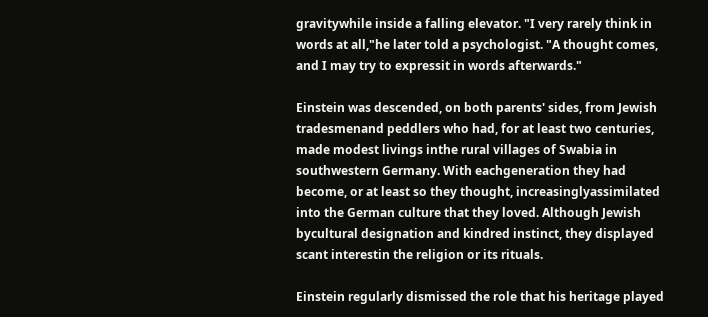gravitywhile inside a falling elevator. "I very rarely think in words at all,"he later told a psychologist. "A thought comes, and I may try to expressit in words afterwards."

Einstein was descended, on both parents' sides, from Jewish tradesmenand peddlers who had, for at least two centuries, made modest livings inthe rural villages of Swabia in southwestern Germany. With eachgeneration they had become, or at least so they thought, increasinglyassimilated into the German culture that they loved. Although Jewish bycultural designation and kindred instinct, they displayed scant interestin the religion or its rituals.

Einstein regularly dismissed the role that his heritage played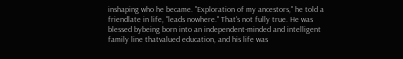inshaping who he became. "Exploration of my ancestors," he told a friendlate in life, "leads nowhere." That's not fully true. He was blessed bybeing born into an independent-minded and intelligent family line thatvalued education, and his life was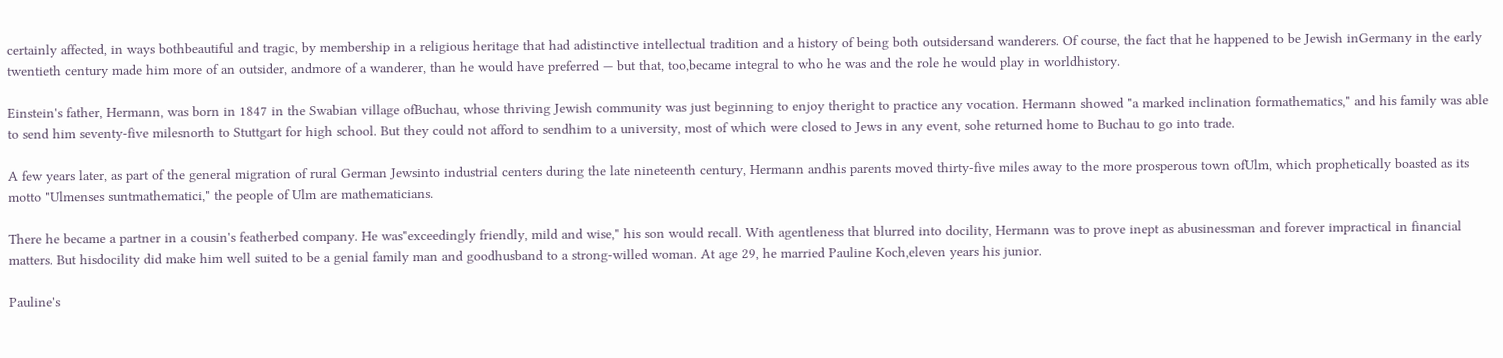certainly affected, in ways bothbeautiful and tragic, by membership in a religious heritage that had adistinctive intellectual tradition and a history of being both outsidersand wanderers. Of course, the fact that he happened to be Jewish inGermany in the early twentieth century made him more of an outsider, andmore of a wanderer, than he would have preferred — but that, too,became integral to who he was and the role he would play in worldhistory.

Einstein's father, Hermann, was born in 1847 in the Swabian village ofBuchau, whose thriving Jewish community was just beginning to enjoy theright to practice any vocation. Hermann showed "a marked inclination formathematics," and his family was able to send him seventy-five milesnorth to Stuttgart for high school. But they could not afford to sendhim to a university, most of which were closed to Jews in any event, sohe returned home to Buchau to go into trade.

A few years later, as part of the general migration of rural German Jewsinto industrial centers during the late nineteenth century, Hermann andhis parents moved thirty-five miles away to the more prosperous town ofUlm, which prophetically boasted as its motto "Ulmenses suntmathematici," the people of Ulm are mathematicians.

There he became a partner in a cousin's featherbed company. He was"exceedingly friendly, mild and wise," his son would recall. With agentleness that blurred into docility, Hermann was to prove inept as abusinessman and forever impractical in financial matters. But hisdocility did make him well suited to be a genial family man and goodhusband to a strong-willed woman. At age 29, he married Pauline Koch,eleven years his junior.

Pauline's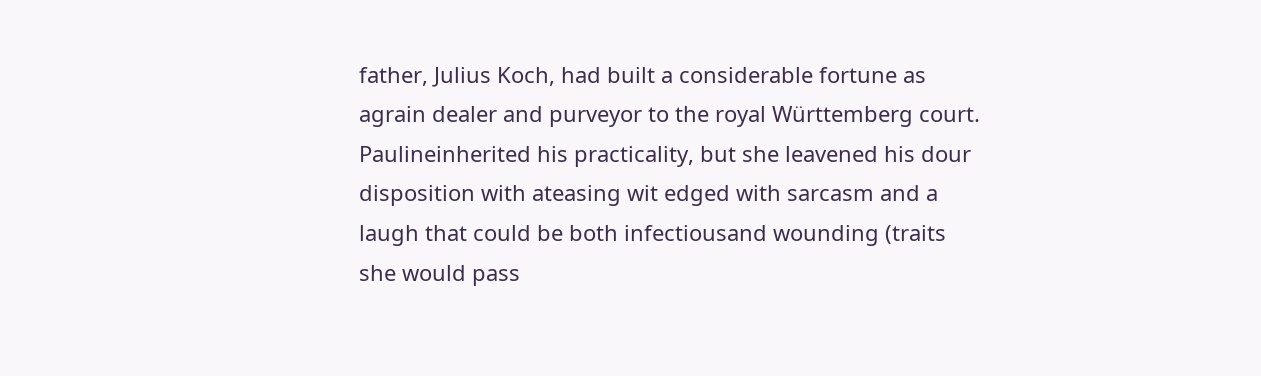father, Julius Koch, had built a considerable fortune as agrain dealer and purveyor to the royal Württemberg court. Paulineinherited his practicality, but she leavened his dour disposition with ateasing wit edged with sarcasm and a laugh that could be both infectiousand wounding (traits she would pass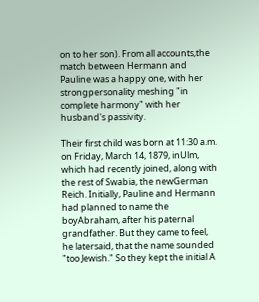on to her son). From all accounts,the match between Hermann and Pauline was a happy one, with her strongpersonality meshing "in complete harmony" with her husband's passivity.

Their first child was born at 11:30 a.m. on Friday, March 14, 1879, inUlm, which had recently joined, along with the rest of Swabia, the newGerman Reich. Initially, Pauline and Hermann had planned to name the boyAbraham, after his paternal grandfather. But they came to feel, he latersaid, that the name sounded "too Jewish." So they kept the initial A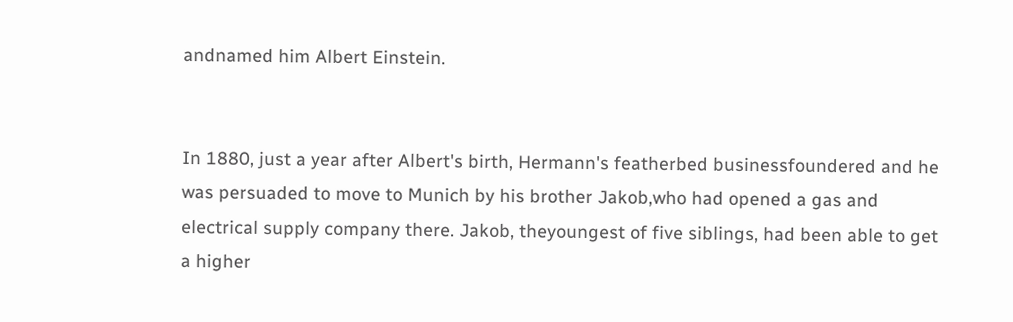andnamed him Albert Einstein.


In 1880, just a year after Albert's birth, Hermann's featherbed businessfoundered and he was persuaded to move to Munich by his brother Jakob,who had opened a gas and electrical supply company there. Jakob, theyoungest of five siblings, had been able to get a higher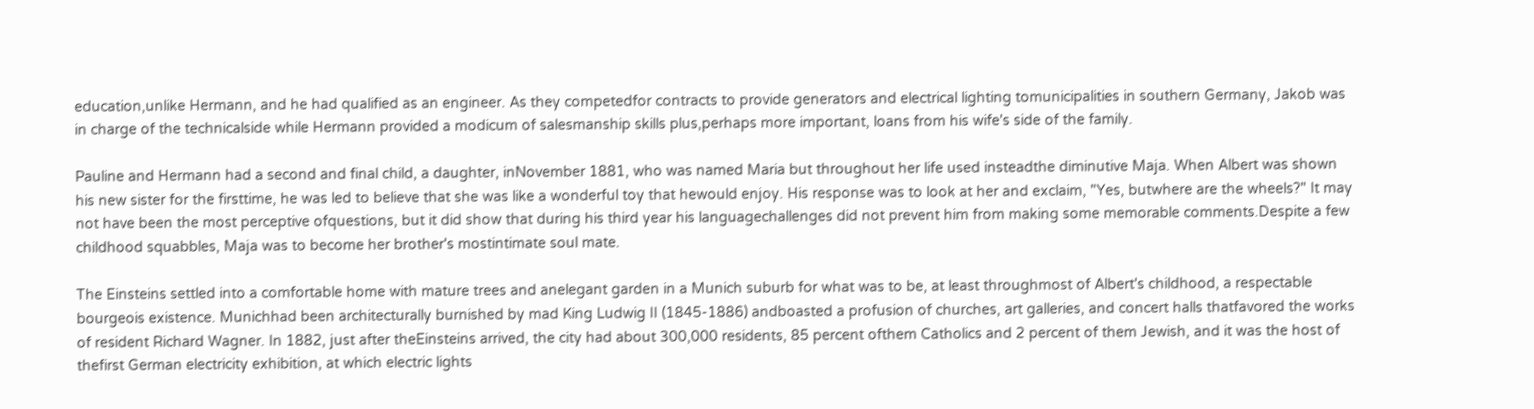education,unlike Hermann, and he had qualified as an engineer. As they competedfor contracts to provide generators and electrical lighting tomunicipalities in southern Germany, Jakob was in charge of the technicalside while Hermann provided a modicum of salesmanship skills plus,perhaps more important, loans from his wife's side of the family.

Pauline and Hermann had a second and final child, a daughter, inNovember 1881, who was named Maria but throughout her life used insteadthe diminutive Maja. When Albert was shown his new sister for the firsttime, he was led to believe that she was like a wonderful toy that hewould enjoy. His response was to look at her and exclaim, "Yes, butwhere are the wheels?" It may not have been the most perceptive ofquestions, but it did show that during his third year his languagechallenges did not prevent him from making some memorable comments.Despite a few childhood squabbles, Maja was to become her brother's mostintimate soul mate.

The Einsteins settled into a comfortable home with mature trees and anelegant garden in a Munich suburb for what was to be, at least throughmost of Albert's childhood, a respectable bourgeois existence. Munichhad been architecturally burnished by mad King Ludwig II (1845-1886) andboasted a profusion of churches, art galleries, and concert halls thatfavored the works of resident Richard Wagner. In 1882, just after theEinsteins arrived, the city had about 300,000 residents, 85 percent ofthem Catholics and 2 percent of them Jewish, and it was the host of thefirst German electricity exhibition, at which electric lights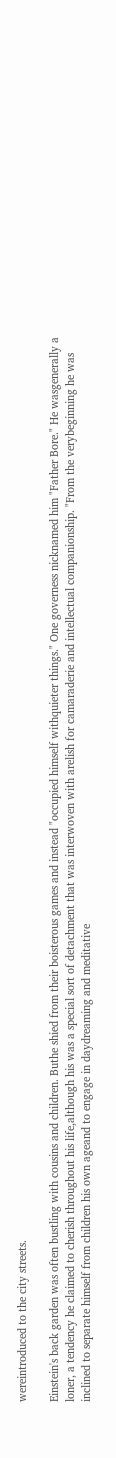wereintroduced to the city streets.

Einstein's back garden was often bustling with cousins and children. Buthe shied from their boisterous games and instead "occupied himself withquieter things." One governess nicknamed him "Father Bore." He wasgenerally a loner, a tendency he claimed to cherish throughout his life,although his was a special sort of detachment that was interwoven with arelish for camaraderie and intellectual companionship. "From the verybeginning he was inclined to separate himself from children his own ageand to engage in daydreaming and meditative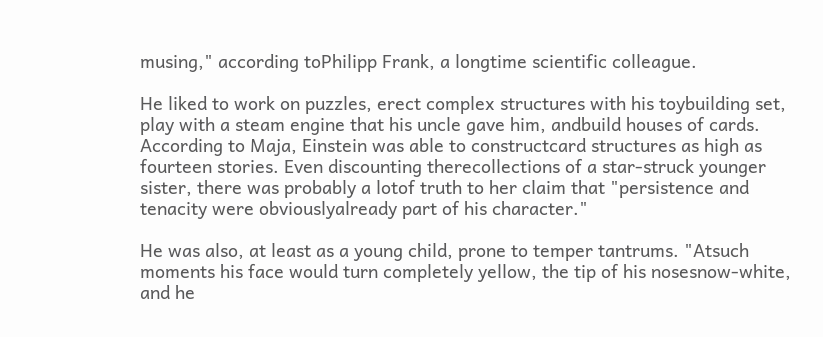musing," according toPhilipp Frank, a longtime scientific colleague.

He liked to work on puzzles, erect complex structures with his toybuilding set, play with a steam engine that his uncle gave him, andbuild houses of cards. According to Maja, Einstein was able to constructcard structures as high as fourteen stories. Even discounting therecollections of a star-struck younger sister, there was probably a lotof truth to her claim that "persistence and tenacity were obviouslyalready part of his character."

He was also, at least as a young child, prone to temper tantrums. "Atsuch moments his face would turn completely yellow, the tip of his nosesnow-white, and he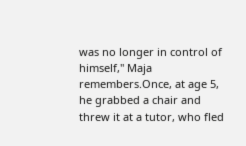was no longer in control of himself," Maja remembers.Once, at age 5, he grabbed a chair and threw it at a tutor, who fled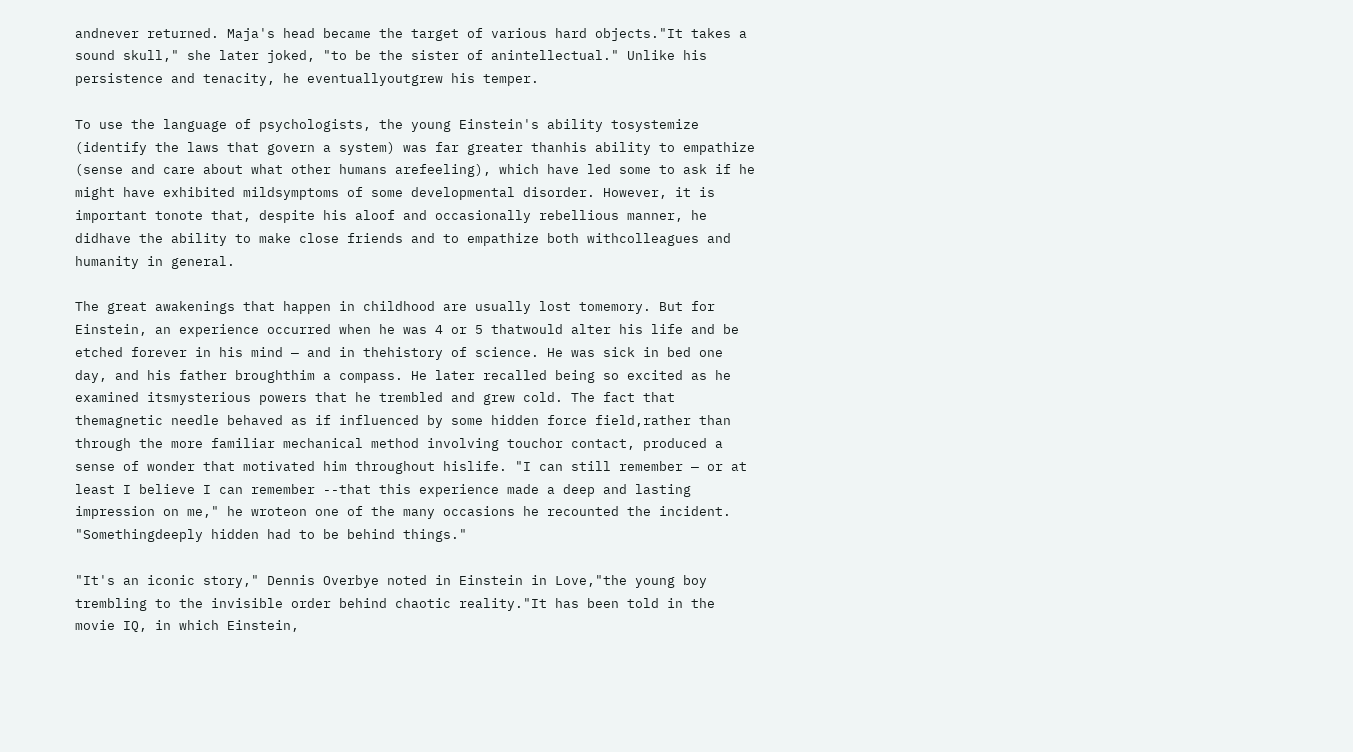andnever returned. Maja's head became the target of various hard objects."It takes a sound skull," she later joked, "to be the sister of anintellectual." Unlike his persistence and tenacity, he eventuallyoutgrew his temper.

To use the language of psychologists, the young Einstein's ability tosystemize (identify the laws that govern a system) was far greater thanhis ability to empathize (sense and care about what other humans arefeeling), which have led some to ask if he might have exhibited mildsymptoms of some developmental disorder. However, it is important tonote that, despite his aloof and occasionally rebellious manner, he didhave the ability to make close friends and to empathize both withcolleagues and humanity in general.

The great awakenings that happen in childhood are usually lost tomemory. But for Einstein, an experience occurred when he was 4 or 5 thatwould alter his life and be etched forever in his mind — and in thehistory of science. He was sick in bed one day, and his father broughthim a compass. He later recalled being so excited as he examined itsmysterious powers that he trembled and grew cold. The fact that themagnetic needle behaved as if influenced by some hidden force field,rather than through the more familiar mechanical method involving touchor contact, produced a sense of wonder that motivated him throughout hislife. "I can still remember — or at least I believe I can remember --that this experience made a deep and lasting impression on me," he wroteon one of the many occasions he recounted the incident. "Somethingdeeply hidden had to be behind things."

"It's an iconic story," Dennis Overbye noted in Einstein in Love,"the young boy trembling to the invisible order behind chaotic reality."It has been told in the movie IQ, in which Einstein,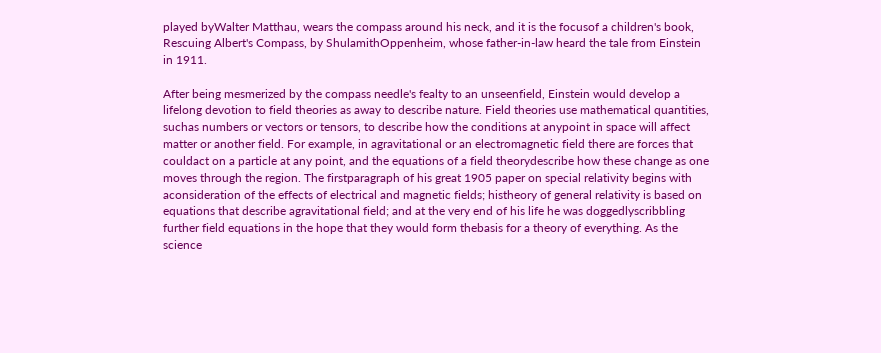played byWalter Matthau, wears the compass around his neck, and it is the focusof a children's book, Rescuing Albert's Compass, by ShulamithOppenheim, whose father-in-law heard the tale from Einstein in 1911.

After being mesmerized by the compass needle's fealty to an unseenfield, Einstein would develop a lifelong devotion to field theories as away to describe nature. Field theories use mathematical quantities, suchas numbers or vectors or tensors, to describe how the conditions at anypoint in space will affect matter or another field. For example, in agravitational or an electromagnetic field there are forces that couldact on a particle at any point, and the equations of a field theorydescribe how these change as one moves through the region. The firstparagraph of his great 1905 paper on special relativity begins with aconsideration of the effects of electrical and magnetic fields; histheory of general relativity is based on equations that describe agravitational field; and at the very end of his life he was doggedlyscribbling further field equations in the hope that they would form thebasis for a theory of everything. As the science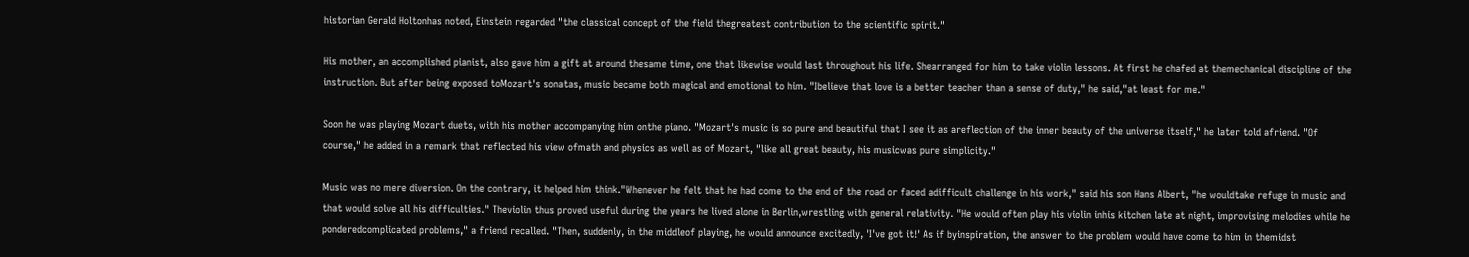historian Gerald Holtonhas noted, Einstein regarded "the classical concept of the field thegreatest contribution to the scientific spirit."

His mother, an accomplished pianist, also gave him a gift at around thesame time, one that likewise would last throughout his life. Shearranged for him to take violin lessons. At first he chafed at themechanical discipline of the instruction. But after being exposed toMozart's sonatas, music became both magical and emotional to him. "Ibelieve that love is a better teacher than a sense of duty," he said,"at least for me."

Soon he was playing Mozart duets, with his mother accompanying him onthe piano. "Mozart's music is so pure and beautiful that I see it as areflection of the inner beauty of the universe itself," he later told afriend. "Of course," he added in a remark that reflected his view ofmath and physics as well as of Mozart, "like all great beauty, his musicwas pure simplicity."

Music was no mere diversion. On the contrary, it helped him think."Whenever he felt that he had come to the end of the road or faced adifficult challenge in his work," said his son Hans Albert, "he wouldtake refuge in music and that would solve all his difficulties." Theviolin thus proved useful during the years he lived alone in Berlin,wrestling with general relativity. "He would often play his violin inhis kitchen late at night, improvising melodies while he ponderedcomplicated problems," a friend recalled. "Then, suddenly, in the middleof playing, he would announce excitedly, 'I've got it!' As if byinspiration, the answer to the problem would have come to him in themidst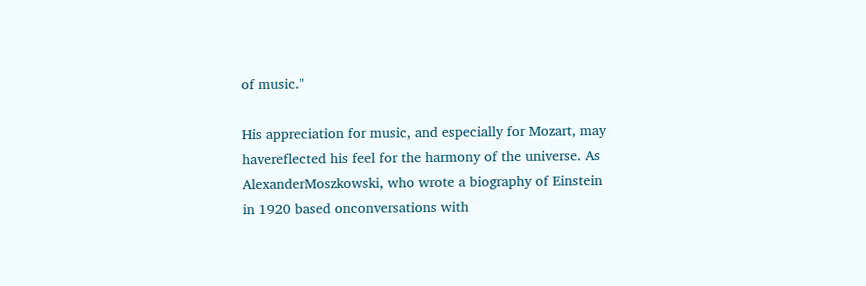of music."

His appreciation for music, and especially for Mozart, may havereflected his feel for the harmony of the universe. As AlexanderMoszkowski, who wrote a biography of Einstein in 1920 based onconversations with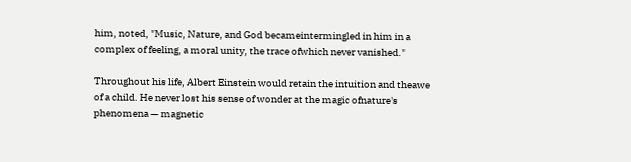him, noted, "Music, Nature, and God becameintermingled in him in a complex of feeling, a moral unity, the trace ofwhich never vanished."

Throughout his life, Albert Einstein would retain the intuition and theawe of a child. He never lost his sense of wonder at the magic ofnature's phenomena — magnetic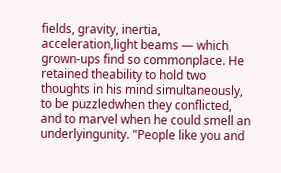fields, gravity, inertia, acceleration,light beams — which grown-ups find so commonplace. He retained theability to hold two thoughts in his mind simultaneously, to be puzzledwhen they conflicted, and to marvel when he could smell an underlyingunity. "People like you and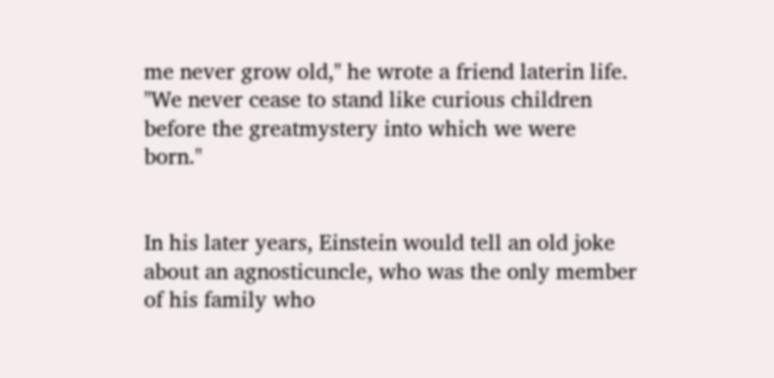me never grow old," he wrote a friend laterin life. "We never cease to stand like curious children before the greatmystery into which we were born."


In his later years, Einstein would tell an old joke about an agnosticuncle, who was the only member of his family who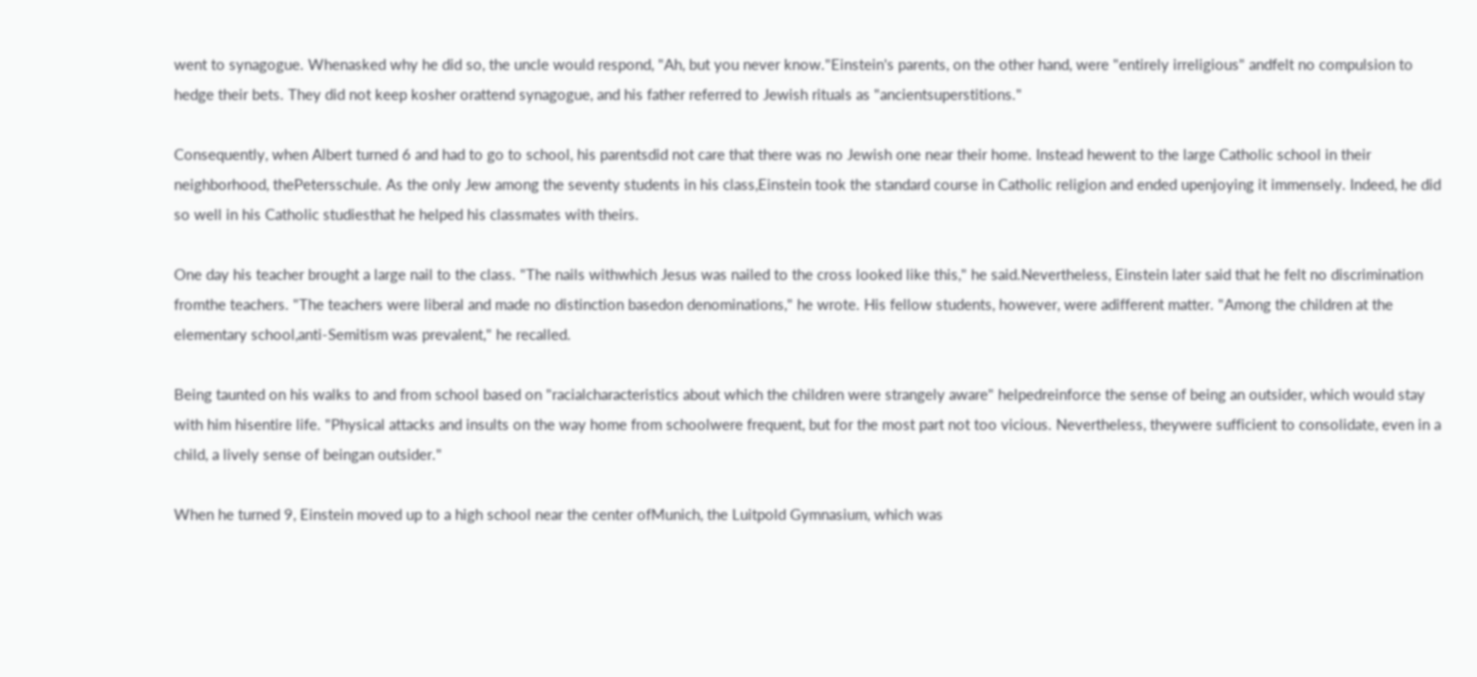went to synagogue. Whenasked why he did so, the uncle would respond, "Ah, but you never know."Einstein's parents, on the other hand, were "entirely irreligious" andfelt no compulsion to hedge their bets. They did not keep kosher orattend synagogue, and his father referred to Jewish rituals as "ancientsuperstitions."

Consequently, when Albert turned 6 and had to go to school, his parentsdid not care that there was no Jewish one near their home. Instead hewent to the large Catholic school in their neighborhood, thePetersschule. As the only Jew among the seventy students in his class,Einstein took the standard course in Catholic religion and ended upenjoying it immensely. Indeed, he did so well in his Catholic studiesthat he helped his classmates with theirs.

One day his teacher brought a large nail to the class. "The nails withwhich Jesus was nailed to the cross looked like this," he said.Nevertheless, Einstein later said that he felt no discrimination fromthe teachers. "The teachers were liberal and made no distinction basedon denominations," he wrote. His fellow students, however, were adifferent matter. "Among the children at the elementary school,anti-Semitism was prevalent," he recalled.

Being taunted on his walks to and from school based on "racialcharacteristics about which the children were strangely aware" helpedreinforce the sense of being an outsider, which would stay with him hisentire life. "Physical attacks and insults on the way home from schoolwere frequent, but for the most part not too vicious. Nevertheless, theywere sufficient to consolidate, even in a child, a lively sense of beingan outsider."

When he turned 9, Einstein moved up to a high school near the center ofMunich, the Luitpold Gymnasium, which was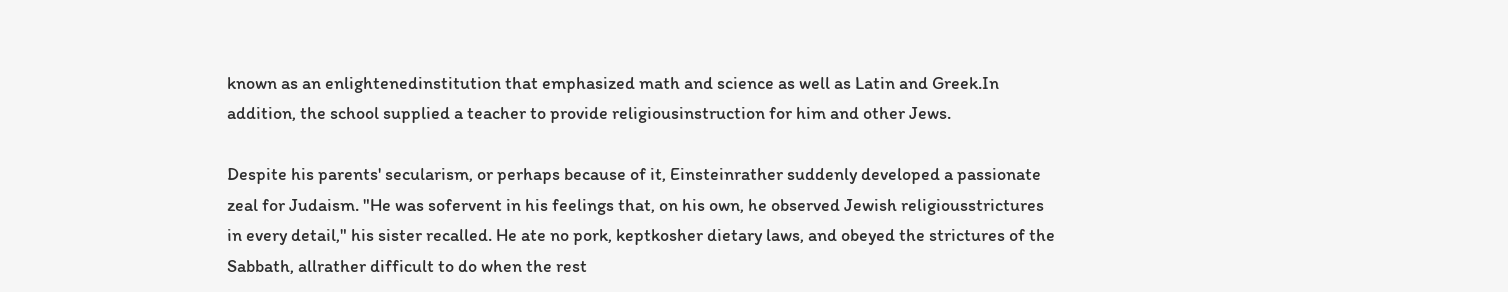known as an enlightenedinstitution that emphasized math and science as well as Latin and Greek.In addition, the school supplied a teacher to provide religiousinstruction for him and other Jews.

Despite his parents' secularism, or perhaps because of it, Einsteinrather suddenly developed a passionate zeal for Judaism. "He was sofervent in his feelings that, on his own, he observed Jewish religiousstrictures in every detail," his sister recalled. He ate no pork, keptkosher dietary laws, and obeyed the strictures of the Sabbath, allrather difficult to do when the rest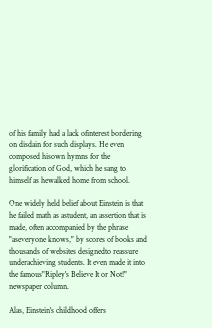of his family had a lack ofinterest bordering on disdain for such displays. He even composed hisown hymns for the glorification of God, which he sang to himself as hewalked home from school.

One widely held belief about Einstein is that he failed math as astudent, an assertion that is made, often accompanied by the phrase "aseveryone knows," by scores of books and thousands of websites designedto reassure underachieving students. It even made it into the famous"Ripley's Believe It or Not!" newspaper column.

Alas, Einstein's childhood offers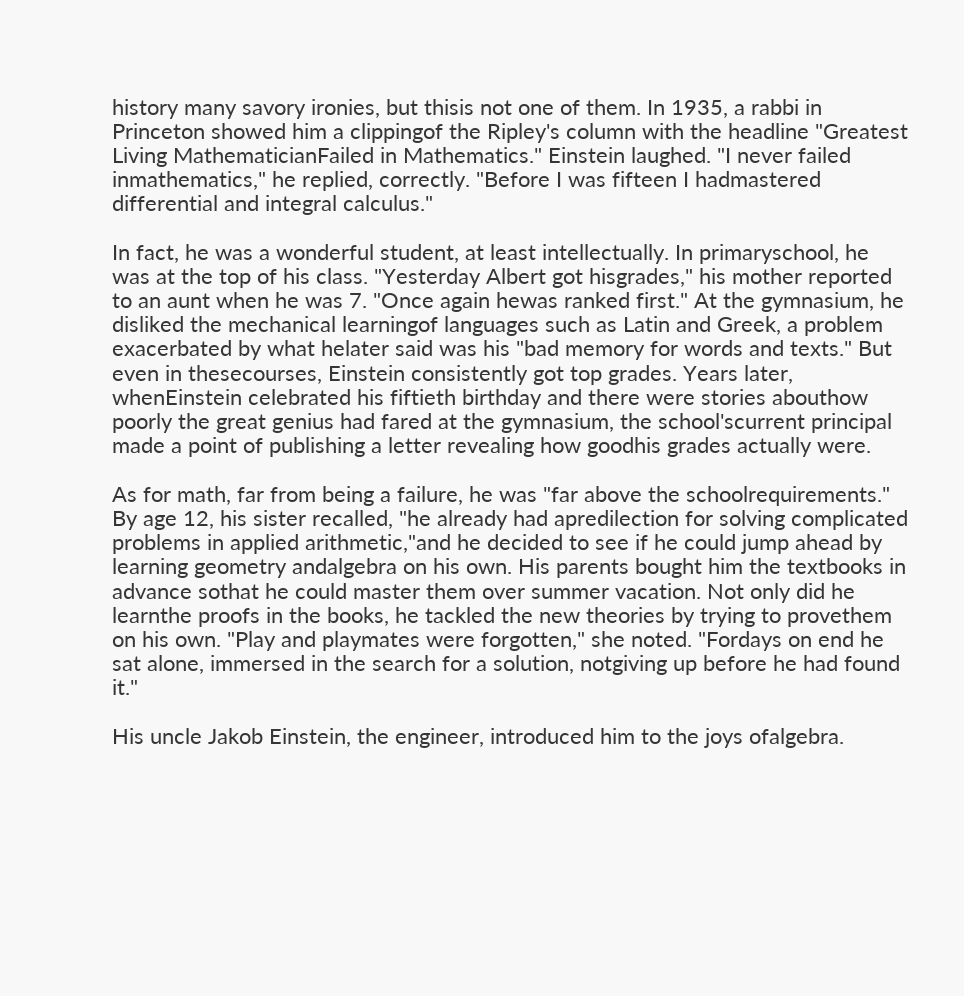history many savory ironies, but thisis not one of them. In 1935, a rabbi in Princeton showed him a clippingof the Ripley's column with the headline "Greatest Living MathematicianFailed in Mathematics." Einstein laughed. "I never failed inmathematics," he replied, correctly. "Before I was fifteen I hadmastered differential and integral calculus."

In fact, he was a wonderful student, at least intellectually. In primaryschool, he was at the top of his class. "Yesterday Albert got hisgrades," his mother reported to an aunt when he was 7. "Once again hewas ranked first." At the gymnasium, he disliked the mechanical learningof languages such as Latin and Greek, a problem exacerbated by what helater said was his "bad memory for words and texts." But even in thesecourses, Einstein consistently got top grades. Years later, whenEinstein celebrated his fiftieth birthday and there were stories abouthow poorly the great genius had fared at the gymnasium, the school'scurrent principal made a point of publishing a letter revealing how goodhis grades actually were.

As for math, far from being a failure, he was "far above the schoolrequirements." By age 12, his sister recalled, "he already had apredilection for solving complicated problems in applied arithmetic,"and he decided to see if he could jump ahead by learning geometry andalgebra on his own. His parents bought him the textbooks in advance sothat he could master them over summer vacation. Not only did he learnthe proofs in the books, he tackled the new theories by trying to provethem on his own. "Play and playmates were forgotten," she noted. "Fordays on end he sat alone, immersed in the search for a solution, notgiving up before he had found it."

His uncle Jakob Einstein, the engineer, introduced him to the joys ofalgebra.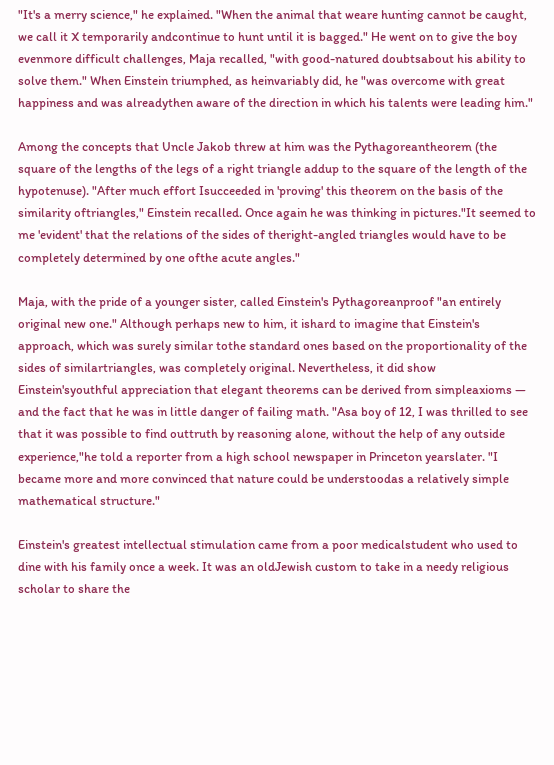"It's a merry science," he explained. "When the animal that weare hunting cannot be caught, we call it X temporarily andcontinue to hunt until it is bagged." He went on to give the boy evenmore difficult challenges, Maja recalled, "with good-natured doubtsabout his ability to solve them." When Einstein triumphed, as heinvariably did, he "was overcome with great happiness and was alreadythen aware of the direction in which his talents were leading him."

Among the concepts that Uncle Jakob threw at him was the Pythagoreantheorem (the square of the lengths of the legs of a right triangle addup to the square of the length of the hypotenuse). "After much effort Isucceeded in 'proving' this theorem on the basis of the similarity oftriangles," Einstein recalled. Once again he was thinking in pictures."It seemed to me 'evident' that the relations of the sides of theright-angled triangles would have to be completely determined by one ofthe acute angles."

Maja, with the pride of a younger sister, called Einstein's Pythagoreanproof "an entirely original new one." Although perhaps new to him, it ishard to imagine that Einstein's approach, which was surely similar tothe standard ones based on the proportionality of the sides of similartriangles, was completely original. Nevertheless, it did show Einstein'syouthful appreciation that elegant theorems can be derived from simpleaxioms — and the fact that he was in little danger of failing math. "Asa boy of 12, I was thrilled to see that it was possible to find outtruth by reasoning alone, without the help of any outside experience,"he told a reporter from a high school newspaper in Princeton yearslater. "I became more and more convinced that nature could be understoodas a relatively simple mathematical structure."

Einstein's greatest intellectual stimulation came from a poor medicalstudent who used to dine with his family once a week. It was an oldJewish custom to take in a needy religious scholar to share the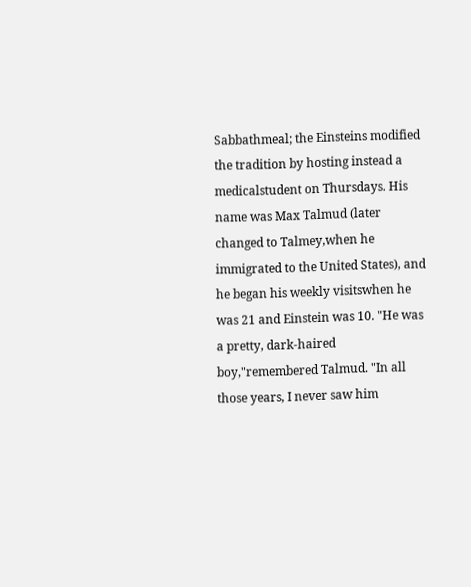Sabbathmeal; the Einsteins modified the tradition by hosting instead a medicalstudent on Thursdays. His name was Max Talmud (later changed to Talmey,when he immigrated to the United States), and he began his weekly visitswhen he was 21 and Einstein was 10. "He was a pretty, dark-haired boy,"remembered Talmud. "In all those years, I never saw him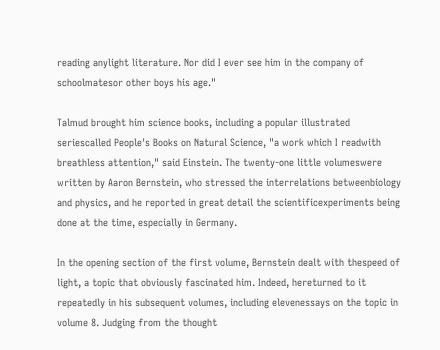reading anylight literature. Nor did I ever see him in the company of schoolmatesor other boys his age."

Talmud brought him science books, including a popular illustrated seriescalled People's Books on Natural Science, "a work which I readwith breathless attention," said Einstein. The twenty-one little volumeswere written by Aaron Bernstein, who stressed the interrelations betweenbiology and physics, and he reported in great detail the scientificexperiments being done at the time, especially in Germany.

In the opening section of the first volume, Bernstein dealt with thespeed of light, a topic that obviously fascinated him. Indeed, hereturned to it repeatedly in his subsequent volumes, including elevenessays on the topic in volume 8. Judging from the thought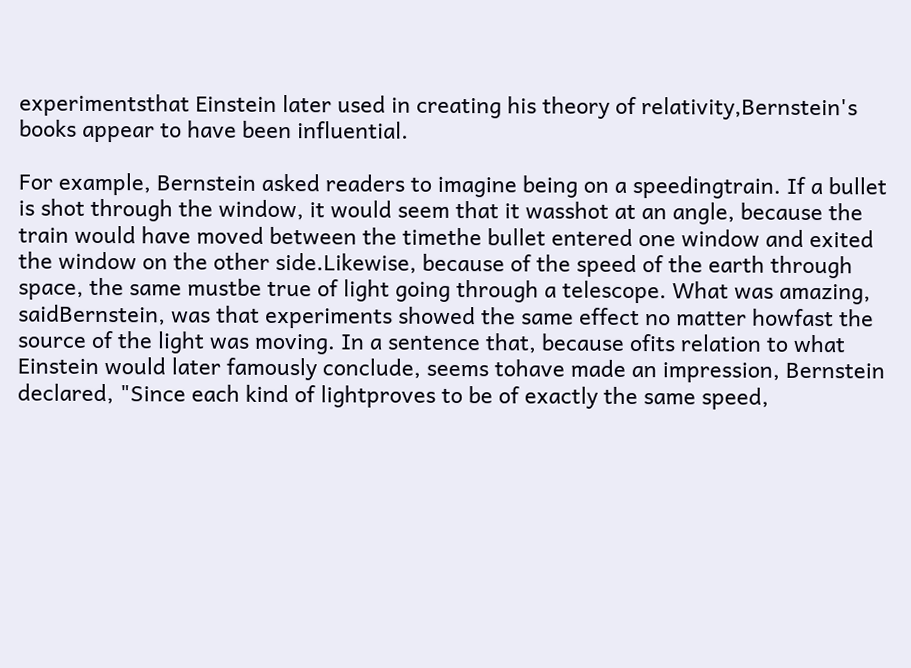experimentsthat Einstein later used in creating his theory of relativity,Bernstein's books appear to have been influential.

For example, Bernstein asked readers to imagine being on a speedingtrain. If a bullet is shot through the window, it would seem that it wasshot at an angle, because the train would have moved between the timethe bullet entered one window and exited the window on the other side.Likewise, because of the speed of the earth through space, the same mustbe true of light going through a telescope. What was amazing, saidBernstein, was that experiments showed the same effect no matter howfast the source of the light was moving. In a sentence that, because ofits relation to what Einstein would later famously conclude, seems tohave made an impression, Bernstein declared, "Since each kind of lightproves to be of exactly the same speed,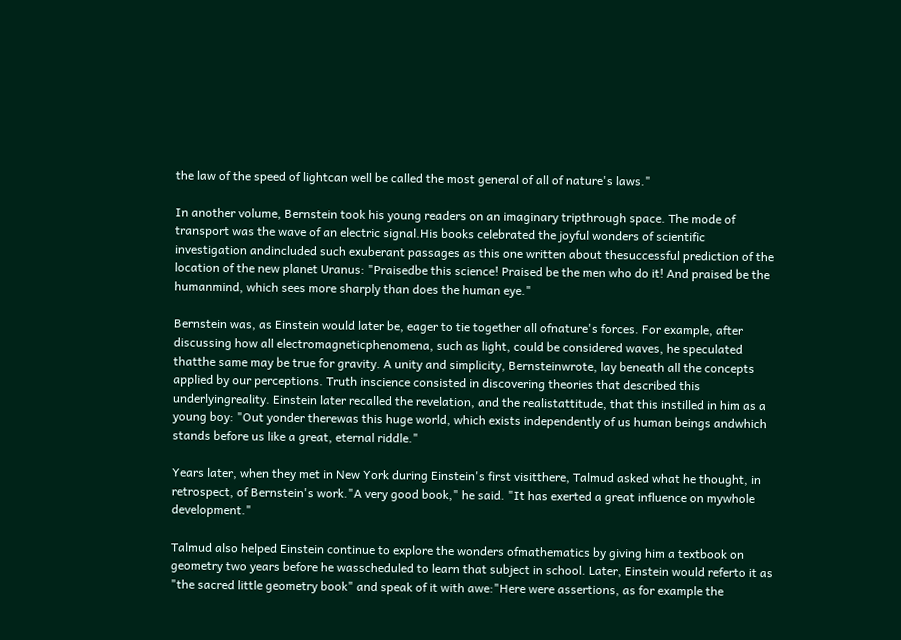the law of the speed of lightcan well be called the most general of all of nature's laws."

In another volume, Bernstein took his young readers on an imaginary tripthrough space. The mode of transport was the wave of an electric signal.His books celebrated the joyful wonders of scientific investigation andincluded such exuberant passages as this one written about thesuccessful prediction of the location of the new planet Uranus: "Praisedbe this science! Praised be the men who do it! And praised be the humanmind, which sees more sharply than does the human eye."

Bernstein was, as Einstein would later be, eager to tie together all ofnature's forces. For example, after discussing how all electromagneticphenomena, such as light, could be considered waves, he speculated thatthe same may be true for gravity. A unity and simplicity, Bernsteinwrote, lay beneath all the concepts applied by our perceptions. Truth inscience consisted in discovering theories that described this underlyingreality. Einstein later recalled the revelation, and the realistattitude, that this instilled in him as a young boy: "Out yonder therewas this huge world, which exists independently of us human beings andwhich stands before us like a great, eternal riddle."

Years later, when they met in New York during Einstein's first visitthere, Talmud asked what he thought, in retrospect, of Bernstein's work."A very good book," he said. "It has exerted a great influence on mywhole development."

Talmud also helped Einstein continue to explore the wonders ofmathematics by giving him a textbook on geometry two years before he wasscheduled to learn that subject in school. Later, Einstein would referto it as "the sacred little geometry book" and speak of it with awe:"Here were assertions, as for example the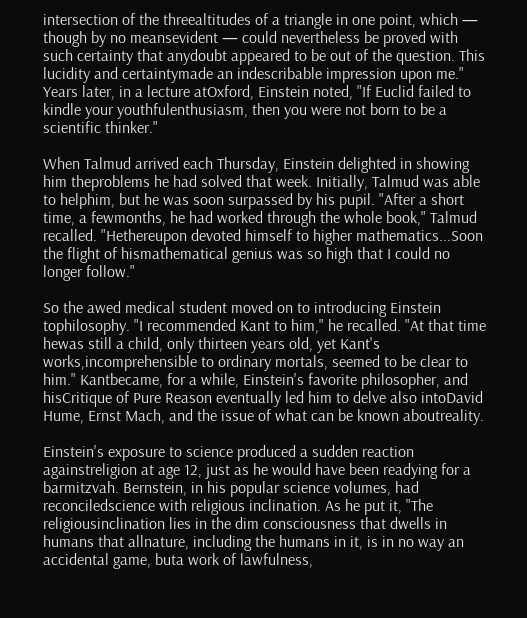intersection of the threealtitudes of a triangle in one point, which — though by no meansevident — could nevertheless be proved with such certainty that anydoubt appeared to be out of the question. This lucidity and certaintymade an indescribable impression upon me." Years later, in a lecture atOxford, Einstein noted, "If Euclid failed to kindle your youthfulenthusiasm, then you were not born to be a scientific thinker."

When Talmud arrived each Thursday, Einstein delighted in showing him theproblems he had solved that week. Initially, Talmud was able to helphim, but he was soon surpassed by his pupil. "After a short time, a fewmonths, he had worked through the whole book," Talmud recalled. "Hethereupon devoted himself to higher mathematics...Soon the flight of hismathematical genius was so high that I could no longer follow."

So the awed medical student moved on to introducing Einstein tophilosophy. "I recommended Kant to him," he recalled. "At that time hewas still a child, only thirteen years old, yet Kant's works,incomprehensible to ordinary mortals, seemed to be clear to him." Kantbecame, for a while, Einstein's favorite philosopher, and hisCritique of Pure Reason eventually led him to delve also intoDavid Hume, Ernst Mach, and the issue of what can be known aboutreality.

Einstein's exposure to science produced a sudden reaction againstreligion at age 12, just as he would have been readying for a barmitzvah. Bernstein, in his popular science volumes, had reconciledscience with religious inclination. As he put it, "The religiousinclination lies in the dim consciousness that dwells in humans that allnature, including the humans in it, is in no way an accidental game, buta work of lawfulness,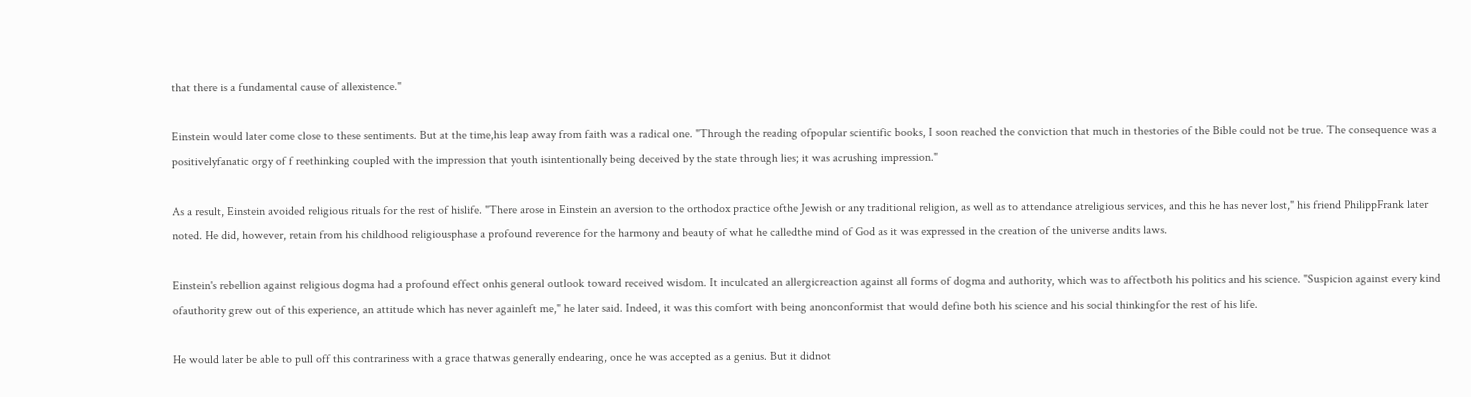that there is a fundamental cause of allexistence."

Einstein would later come close to these sentiments. But at the time,his leap away from faith was a radical one. "Through the reading ofpopular scientific books, I soon reached the conviction that much in thestories of the Bible could not be true. The consequence was a positivelyfanatic orgy of f reethinking coupled with the impression that youth isintentionally being deceived by the state through lies; it was acrushing impression."

As a result, Einstein avoided religious rituals for the rest of hislife. "There arose in Einstein an aversion to the orthodox practice ofthe Jewish or any traditional religion, as well as to attendance atreligious services, and this he has never lost," his friend PhilippFrank later noted. He did, however, retain from his childhood religiousphase a profound reverence for the harmony and beauty of what he calledthe mind of God as it was expressed in the creation of the universe andits laws.

Einstein's rebellion against religious dogma had a profound effect onhis general outlook toward received wisdom. It inculcated an allergicreaction against all forms of dogma and authority, which was to affectboth his politics and his science. "Suspicion against every kind ofauthority grew out of this experience, an attitude which has never againleft me," he later said. Indeed, it was this comfort with being anonconformist that would define both his science and his social thinkingfor the rest of his life.

He would later be able to pull off this contrariness with a grace thatwas generally endearing, once he was accepted as a genius. But it didnot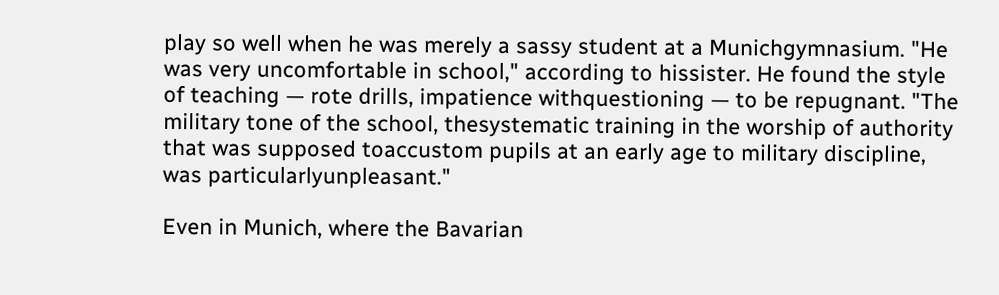play so well when he was merely a sassy student at a Munichgymnasium. "He was very uncomfortable in school," according to hissister. He found the style of teaching — rote drills, impatience withquestioning — to be repugnant. "The military tone of the school, thesystematic training in the worship of authority that was supposed toaccustom pupils at an early age to military discipline, was particularlyunpleasant."

Even in Munich, where the Bavarian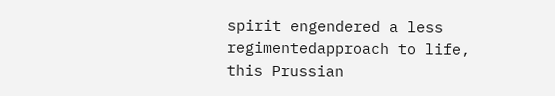spirit engendered a less regimentedapproach to life, this Prussian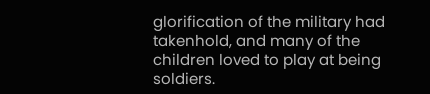glorification of the military had takenhold, and many of the children loved to play at being soldiers.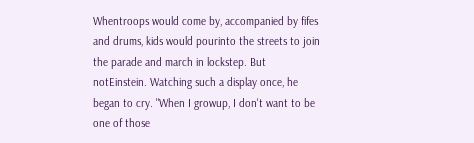Whentroops would come by, accompanied by fifes and drums, kids would pourinto the streets to join the parade and march in lockstep. But notEinstein. Watching such a display once, he began to cry. "When I growup, I don't want to be one of those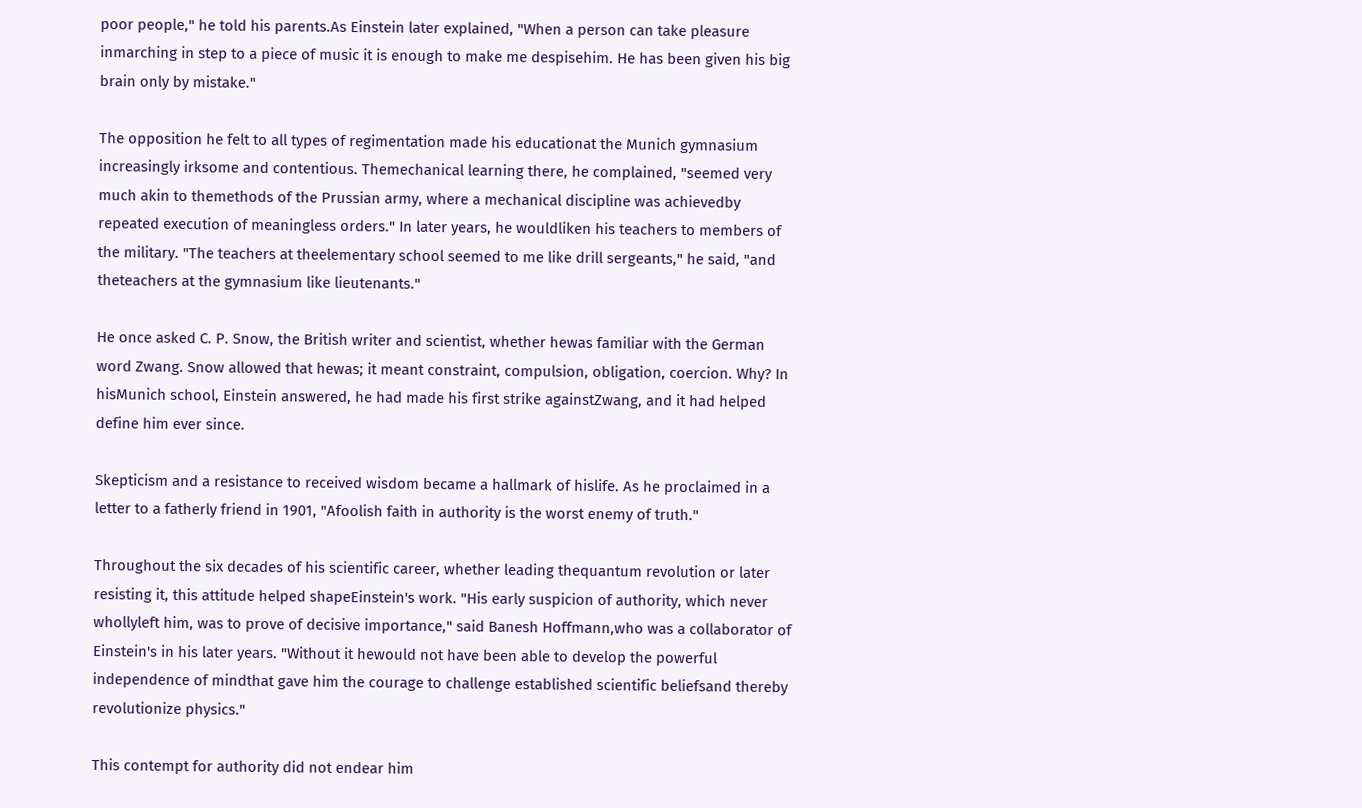poor people," he told his parents.As Einstein later explained, "When a person can take pleasure inmarching in step to a piece of music it is enough to make me despisehim. He has been given his big brain only by mistake."

The opposition he felt to all types of regimentation made his educationat the Munich gymnasium increasingly irksome and contentious. Themechanical learning there, he complained, "seemed very much akin to themethods of the Prussian army, where a mechanical discipline was achievedby repeated execution of meaningless orders." In later years, he wouldliken his teachers to members of the military. "The teachers at theelementary school seemed to me like drill sergeants," he said, "and theteachers at the gymnasium like lieutenants."

He once asked C. P. Snow, the British writer and scientist, whether hewas familiar with the German word Zwang. Snow allowed that hewas; it meant constraint, compulsion, obligation, coercion. Why? In hisMunich school, Einstein answered, he had made his first strike againstZwang, and it had helped define him ever since.

Skepticism and a resistance to received wisdom became a hallmark of hislife. As he proclaimed in a letter to a fatherly friend in 1901, "Afoolish faith in authority is the worst enemy of truth."

Throughout the six decades of his scientific career, whether leading thequantum revolution or later resisting it, this attitude helped shapeEinstein's work. "His early suspicion of authority, which never whollyleft him, was to prove of decisive importance," said Banesh Hoffmann,who was a collaborator of Einstein's in his later years. "Without it hewould not have been able to develop the powerful independence of mindthat gave him the courage to challenge established scientific beliefsand thereby revolutionize physics."

This contempt for authority did not endear him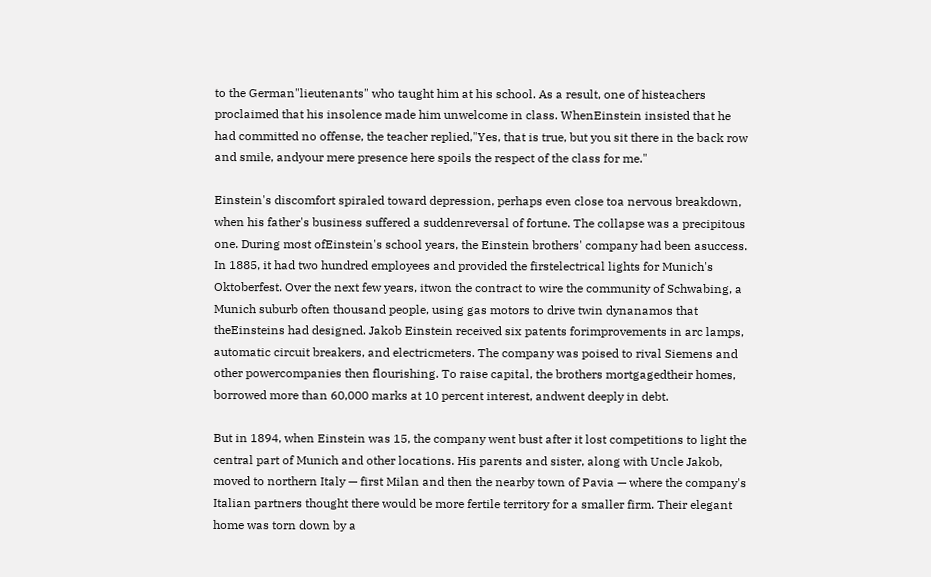to the German"lieutenants" who taught him at his school. As a result, one of histeachers proclaimed that his insolence made him unwelcome in class. WhenEinstein insisted that he had committed no offense, the teacher replied,"Yes, that is true, but you sit there in the back row and smile, andyour mere presence here spoils the respect of the class for me."

Einstein's discomfort spiraled toward depression, perhaps even close toa nervous breakdown, when his father's business suffered a suddenreversal of fortune. The collapse was a precipitous one. During most ofEinstein's school years, the Einstein brothers' company had been asuccess. In 1885, it had two hundred employees and provided the firstelectrical lights for Munich's Oktoberfest. Over the next few years, itwon the contract to wire the community of Schwabing, a Munich suburb often thousand people, using gas motors to drive twin dynanamos that theEinsteins had designed. Jakob Einstein received six patents forimprovements in arc lamps, automatic circuit breakers, and electricmeters. The company was poised to rival Siemens and other powercompanies then flourishing. To raise capital, the brothers mortgagedtheir homes, borrowed more than 60,000 marks at 10 percent interest, andwent deeply in debt.

But in 1894, when Einstein was 15, the company went bust after it lost competitions to light the central part of Munich and other locations. His parents and sister, along with Uncle Jakob, moved to northern Italy — first Milan and then the nearby town of Pavia — where the company's Italian partners thought there would be more fertile territory for a smaller firm. Their elegant home was torn down by a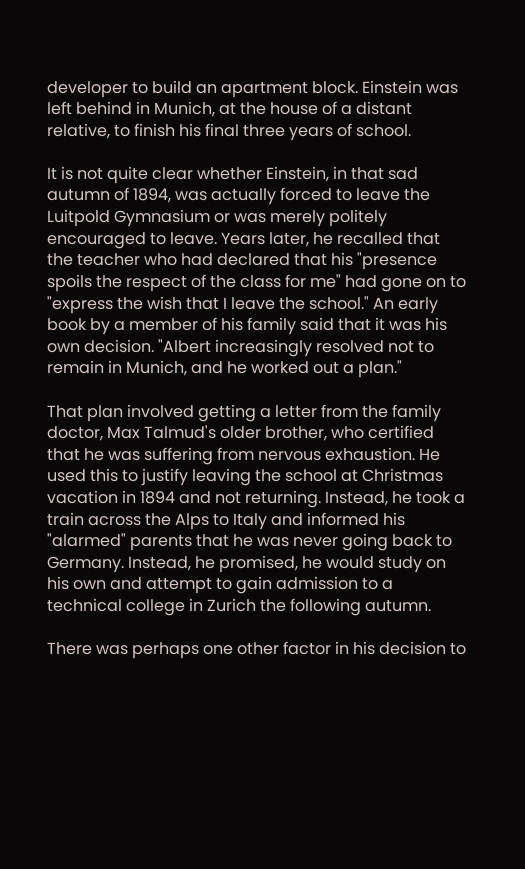developer to build an apartment block. Einstein was left behind in Munich, at the house of a distant relative, to finish his final three years of school.

It is not quite clear whether Einstein, in that sad autumn of 1894, was actually forced to leave the Luitpold Gymnasium or was merely politely encouraged to leave. Years later, he recalled that the teacher who had declared that his "presence spoils the respect of the class for me" had gone on to "express the wish that I leave the school." An early book by a member of his family said that it was his own decision. "Albert increasingly resolved not to remain in Munich, and he worked out a plan."

That plan involved getting a letter from the family doctor, Max Talmud's older brother, who certified that he was suffering from nervous exhaustion. He used this to justify leaving the school at Christmas vacation in 1894 and not returning. Instead, he took a train across the Alps to Italy and informed his "alarmed" parents that he was never going back to Germany. Instead, he promised, he would study on his own and attempt to gain admission to a technical college in Zurich the following autumn.

There was perhaps one other factor in his decision to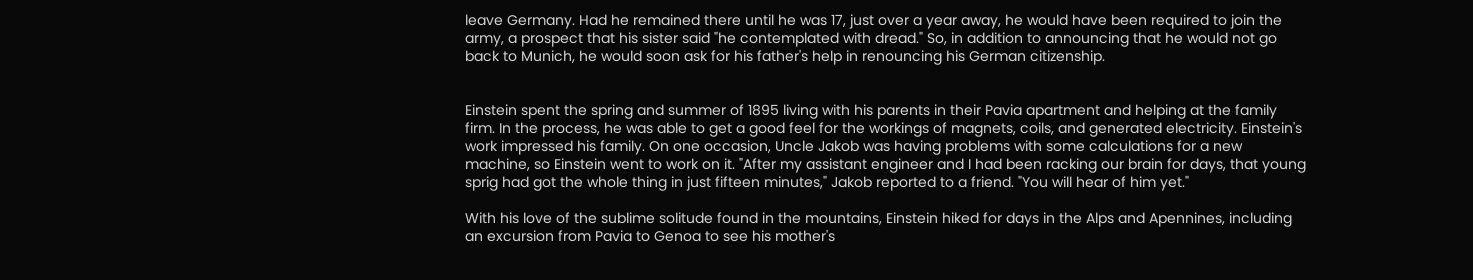leave Germany. Had he remained there until he was 17, just over a year away, he would have been required to join the army, a prospect that his sister said "he contemplated with dread." So, in addition to announcing that he would not go back to Munich, he would soon ask for his father's help in renouncing his German citizenship.


Einstein spent the spring and summer of 1895 living with his parents in their Pavia apartment and helping at the family firm. In the process, he was able to get a good feel for the workings of magnets, coils, and generated electricity. Einstein's work impressed his family. On one occasion, Uncle Jakob was having problems with some calculations for a new machine, so Einstein went to work on it. "After my assistant engineer and I had been racking our brain for days, that young sprig had got the whole thing in just fifteen minutes," Jakob reported to a friend. "You will hear of him yet."

With his love of the sublime solitude found in the mountains, Einstein hiked for days in the Alps and Apennines, including an excursion from Pavia to Genoa to see his mother's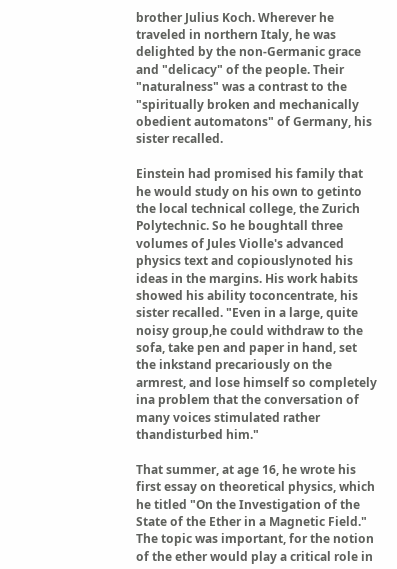brother Julius Koch. Wherever he traveled in northern Italy, he was delighted by the non-Germanic grace and "delicacy" of the people. Their "naturalness" was a contrast to the "spiritually broken and mechanically obedient automatons" of Germany, his sister recalled.

Einstein had promised his family that he would study on his own to getinto the local technical college, the Zurich Polytechnic. So he boughtall three volumes of Jules Violle's advanced physics text and copiouslynoted his ideas in the margins. His work habits showed his ability toconcentrate, his sister recalled. "Even in a large, quite noisy group,he could withdraw to the sofa, take pen and paper in hand, set the inkstand precariously on the armrest, and lose himself so completely ina problem that the conversation of many voices stimulated rather thandisturbed him."

That summer, at age 16, he wrote his first essay on theoretical physics, which he titled "On the Investigation of the State of the Ether in a Magnetic Field." The topic was important, for the notion of the ether would play a critical role in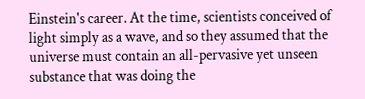Einstein's career. At the time, scientists conceived of light simply as a wave, and so they assumed that the universe must contain an all-pervasive yet unseen substance that was doing the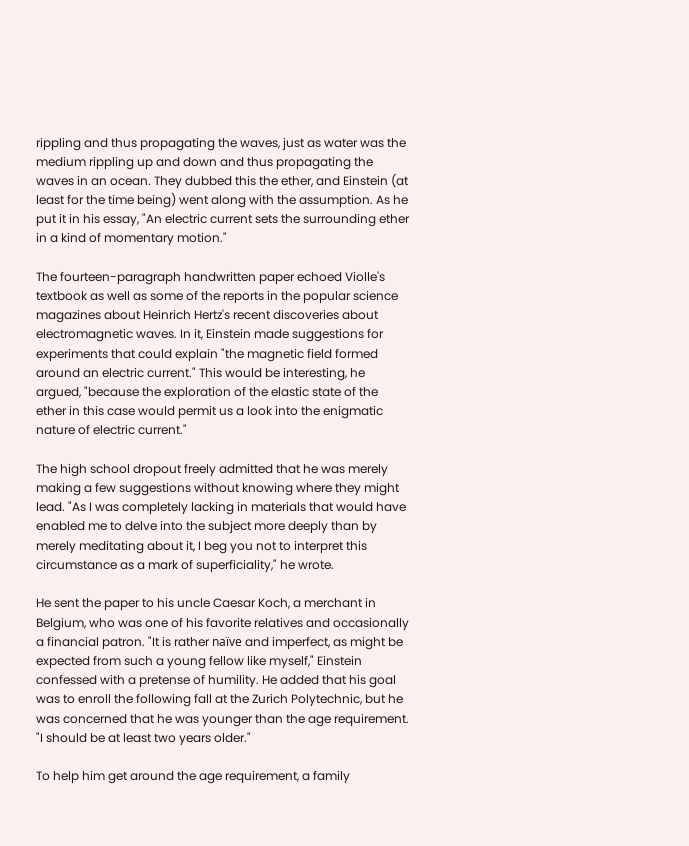rippling and thus propagating the waves, just as water was the medium rippling up and down and thus propagating the waves in an ocean. They dubbed this the ether, and Einstein (at least for the time being) went along with the assumption. As he put it in his essay, "An electric current sets the surrounding ether in a kind of momentary motion."

The fourteen-paragraph handwritten paper echoed Violle's textbook as well as some of the reports in the popular science magazines about Heinrich Hertz's recent discoveries about electromagnetic waves. In it, Einstein made suggestions for experiments that could explain "the magnetic field formed around an electric current." This would be interesting, he argued, "because the exploration of the elastic state of the ether in this case would permit us a look into the enigmatic nature of electric current."

The high school dropout freely admitted that he was merely making a few suggestions without knowing where they might lead. "As I was completely lacking in materials that would have enabled me to delve into the subject more deeply than by merely meditating about it, I beg you not to interpret this circumstance as a mark of superficiality," he wrote.

He sent the paper to his uncle Caesar Koch, a merchant in Belgium, who was one of his favorite relatives and occasionally a financial patron. "It is rather naïve and imperfect, as might be expected from such a young fellow like myself," Einstein confessed with a pretense of humility. He added that his goal was to enroll the following fall at the Zurich Polytechnic, but he was concerned that he was younger than the age requirement. "I should be at least two years older."

To help him get around the age requirement, a family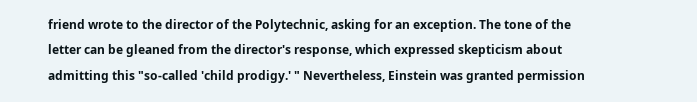friend wrote to the director of the Polytechnic, asking for an exception. The tone of the letter can be gleaned from the director's response, which expressed skepticism about admitting this "so-called 'child prodigy.' " Nevertheless, Einstein was granted permission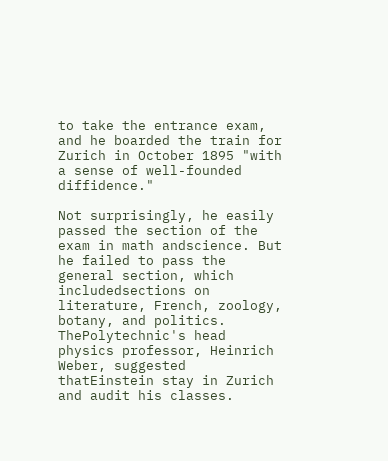to take the entrance exam, and he boarded the train for Zurich in October 1895 "with a sense of well-founded diffidence."

Not surprisingly, he easily passed the section of the exam in math andscience. But he failed to pass the general section, which includedsections on literature, French, zoology, botany, and politics. ThePolytechnic's head physics professor, Heinrich Weber, suggested thatEinstein stay in Zurich and audit his classes.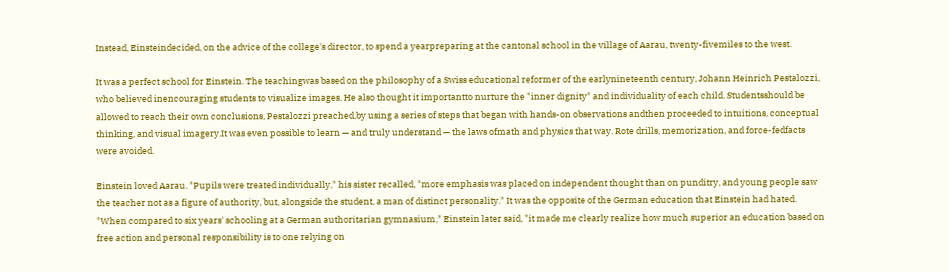Instead, Einsteindecided, on the advice of the college's director, to spend a yearpreparing at the cantonal school in the village of Aarau, twenty-fivemiles to the west.

It was a perfect school for Einstein. The teachingwas based on the philosophy of a Swiss educational reformer of the earlynineteenth century, Johann Heinrich Pestalozzi, who believed inencouraging students to visualize images. He also thought it importantto nurture the "inner dignity" and individuality of each child. Studentsshould be allowed to reach their own conclusions, Pestalozzi preached,by using a series of steps that began with hands-on observations andthen proceeded to intuitions, conceptual thinking, and visual imagery.It was even possible to learn — and truly understand — the laws ofmath and physics that way. Rote drills, memorization, and force-fedfacts were avoided.

Einstein loved Aarau. "Pupils were treated individually," his sister recalled, "more emphasis was placed on independent thought than on punditry, and young people saw the teacher not as a figure of authority, but, alongside the student, a man of distinct personality." It was the opposite of the German education that Einstein had hated. "When compared to six years' schooling at a German authoritarian gymnasium," Einstein later said, "it made me clearly realize how much superior an education based on free action and personal responsibility is to one relying on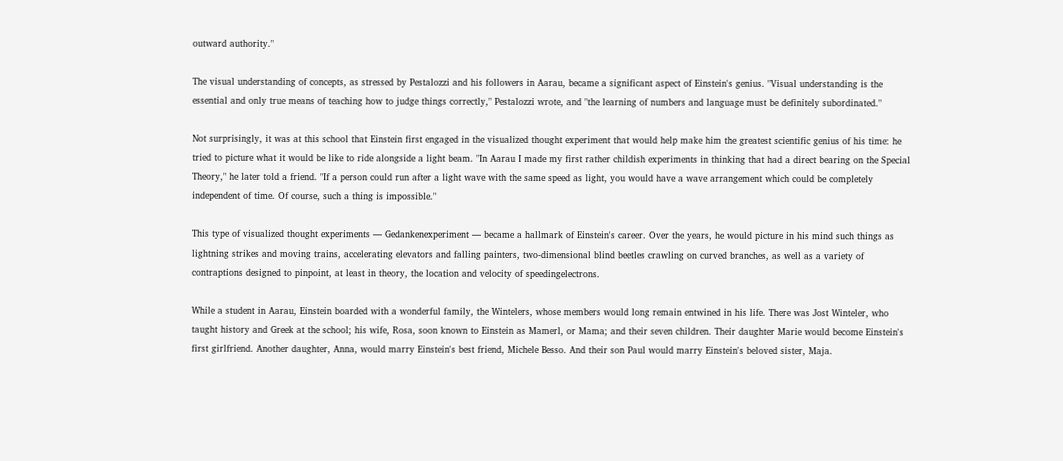outward authority."

The visual understanding of concepts, as stressed by Pestalozzi and his followers in Aarau, became a significant aspect of Einstein's genius. "Visual understanding is the essential and only true means of teaching how to judge things correctly," Pestalozzi wrote, and "the learning of numbers and language must be definitely subordinated."

Not surprisingly, it was at this school that Einstein first engaged in the visualized thought experiment that would help make him the greatest scientific genius of his time: he tried to picture what it would be like to ride alongside a light beam. "In Aarau I made my first rather childish experiments in thinking that had a direct bearing on the Special Theory," he later told a friend. "If a person could run after a light wave with the same speed as light, you would have a wave arrangement which could be completely independent of time. Of course, such a thing is impossible."

This type of visualized thought experiments — Gedankenexperiment — became a hallmark of Einstein's career. Over the years, he would picture in his mind such things as lightning strikes and moving trains, accelerating elevators and falling painters, two-dimensional blind beetles crawling on curved branches, as well as a variety of contraptions designed to pinpoint, at least in theory, the location and velocity of speedingelectrons.

While a student in Aarau, Einstein boarded with a wonderful family, the Wintelers, whose members would long remain entwined in his life. There was Jost Winteler, who taught history and Greek at the school; his wife, Rosa, soon known to Einstein as Mamerl, or Mama; and their seven children. Their daughter Marie would become Einstein's first girlfriend. Another daughter, Anna, would marry Einstein's best friend, Michele Besso. And their son Paul would marry Einstein's beloved sister, Maja.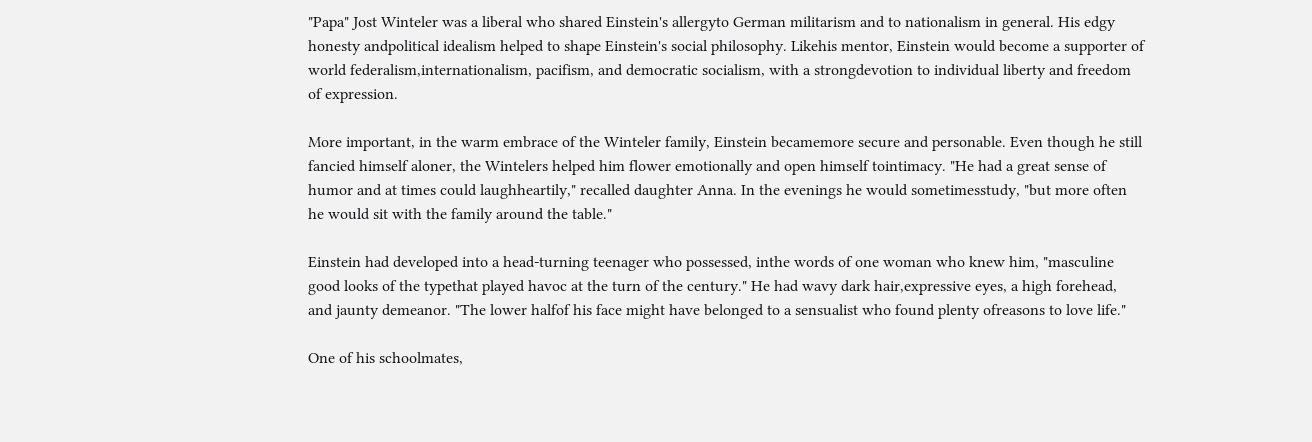"Papa" Jost Winteler was a liberal who shared Einstein's allergyto German militarism and to nationalism in general. His edgy honesty andpolitical idealism helped to shape Einstein's social philosophy. Likehis mentor, Einstein would become a supporter of world federalism,internationalism, pacifism, and democratic socialism, with a strongdevotion to individual liberty and freedom of expression.

More important, in the warm embrace of the Winteler family, Einstein becamemore secure and personable. Even though he still fancied himself aloner, the Wintelers helped him flower emotionally and open himself tointimacy. "He had a great sense of humor and at times could laughheartily," recalled daughter Anna. In the evenings he would sometimesstudy, "but more often he would sit with the family around the table."

Einstein had developed into a head-turning teenager who possessed, inthe words of one woman who knew him, "masculine good looks of the typethat played havoc at the turn of the century." He had wavy dark hair,expressive eyes, a high forehead, and jaunty demeanor. "The lower halfof his face might have belonged to a sensualist who found plenty ofreasons to love life."

One of his schoolmates,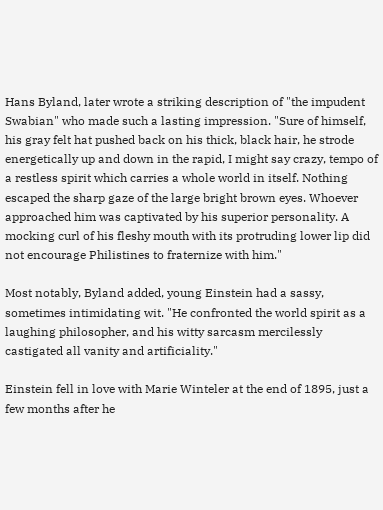Hans Byland, later wrote a striking description of "the impudent Swabian" who made such a lasting impression. "Sure of himself, his gray felt hat pushed back on his thick, black hair, he strode energetically up and down in the rapid, I might say crazy, tempo of a restless spirit which carries a whole world in itself. Nothing escaped the sharp gaze of the large bright brown eyes. Whoever approached him was captivated by his superior personality. A mocking curl of his fleshy mouth with its protruding lower lip did not encourage Philistines to fraternize with him."

Most notably, Byland added, young Einstein had a sassy, sometimes intimidating wit. "He confronted the world spirit as a laughing philosopher, and his witty sarcasm mercilessly castigated all vanity and artificiality."

Einstein fell in love with Marie Winteler at the end of 1895, just a few months after he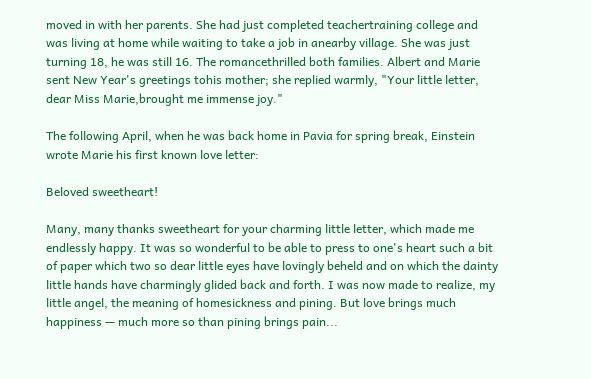moved in with her parents. She had just completed teachertraining college and was living at home while waiting to take a job in anearby village. She was just turning 18, he was still 16. The romancethrilled both families. Albert and Marie sent New Year's greetings tohis mother; she replied warmly, "Your little letter, dear Miss Marie,brought me immense joy."

The following April, when he was back home in Pavia for spring break, Einstein wrote Marie his first known love letter:

Beloved sweetheart!

Many, many thanks sweetheart for your charming little letter, which made me endlessly happy. It was so wonderful to be able to press to one's heart such a bit of paper which two so dear little eyes have lovingly beheld and on which the dainty little hands have charmingly glided back and forth. I was now made to realize, my little angel, the meaning of homesickness and pining. But love brings much happiness — much more so than pining brings pain...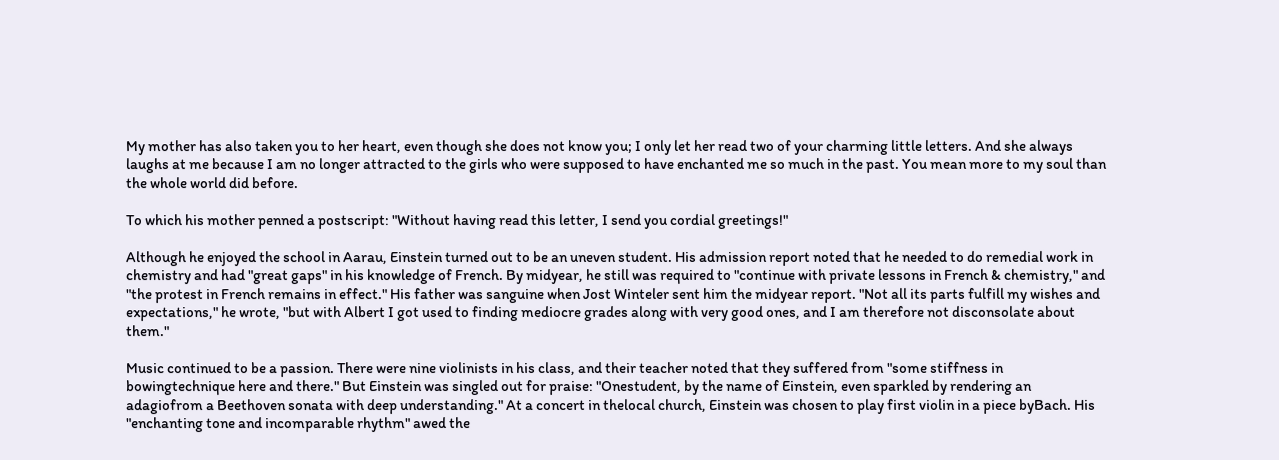My mother has also taken you to her heart, even though she does not know you; I only let her read two of your charming little letters. And she always laughs at me because I am no longer attracted to the girls who were supposed to have enchanted me so much in the past. You mean more to my soul than the whole world did before.

To which his mother penned a postscript: "Without having read this letter, I send you cordial greetings!"

Although he enjoyed the school in Aarau, Einstein turned out to be an uneven student. His admission report noted that he needed to do remedial work in chemistry and had "great gaps" in his knowledge of French. By midyear, he still was required to "continue with private lessons in French & chemistry," and "the protest in French remains in effect." His father was sanguine when Jost Winteler sent him the midyear report. "Not all its parts fulfill my wishes and expectations," he wrote, "but with Albert I got used to finding mediocre grades along with very good ones, and I am therefore not disconsolate about them."

Music continued to be a passion. There were nine violinists in his class, and their teacher noted that they suffered from "some stiffness in bowingtechnique here and there." But Einstein was singled out for praise: "Onestudent, by the name of Einstein, even sparkled by rendering an adagiofrom a Beethoven sonata with deep understanding." At a concert in thelocal church, Einstein was chosen to play first violin in a piece byBach. His "enchanting tone and incomparable rhythm" awed the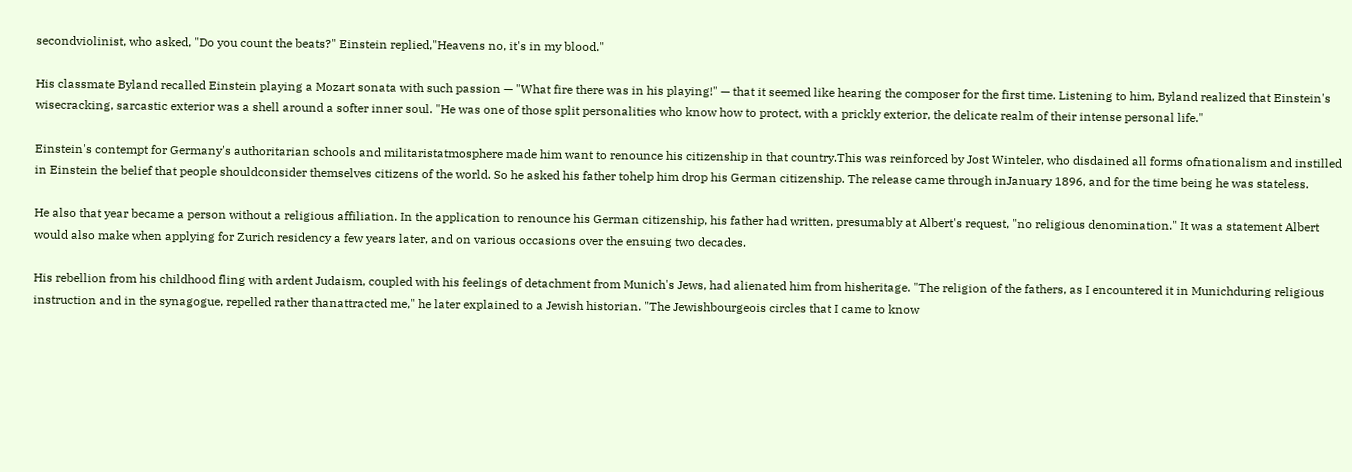secondviolinist, who asked, "Do you count the beats?" Einstein replied,"Heavens no, it's in my blood."

His classmate Byland recalled Einstein playing a Mozart sonata with such passion — "What fire there was in his playing!" — that it seemed like hearing the composer for the first time. Listening to him, Byland realized that Einstein's wisecracking, sarcastic exterior was a shell around a softer inner soul. "He was one of those split personalities who know how to protect, with a prickly exterior, the delicate realm of their intense personal life."

Einstein's contempt for Germany's authoritarian schools and militaristatmosphere made him want to renounce his citizenship in that country.This was reinforced by Jost Winteler, who disdained all forms ofnationalism and instilled in Einstein the belief that people shouldconsider themselves citizens of the world. So he asked his father tohelp him drop his German citizenship. The release came through inJanuary 1896, and for the time being he was stateless.

He also that year became a person without a religious affiliation. In the application to renounce his German citizenship, his father had written, presumably at Albert's request, "no religious denomination." It was a statement Albert would also make when applying for Zurich residency a few years later, and on various occasions over the ensuing two decades.

His rebellion from his childhood fling with ardent Judaism, coupled with his feelings of detachment from Munich's Jews, had alienated him from hisheritage. "The religion of the fathers, as I encountered it in Munichduring religious instruction and in the synagogue, repelled rather thanattracted me," he later explained to a Jewish historian. "The Jewishbourgeois circles that I came to know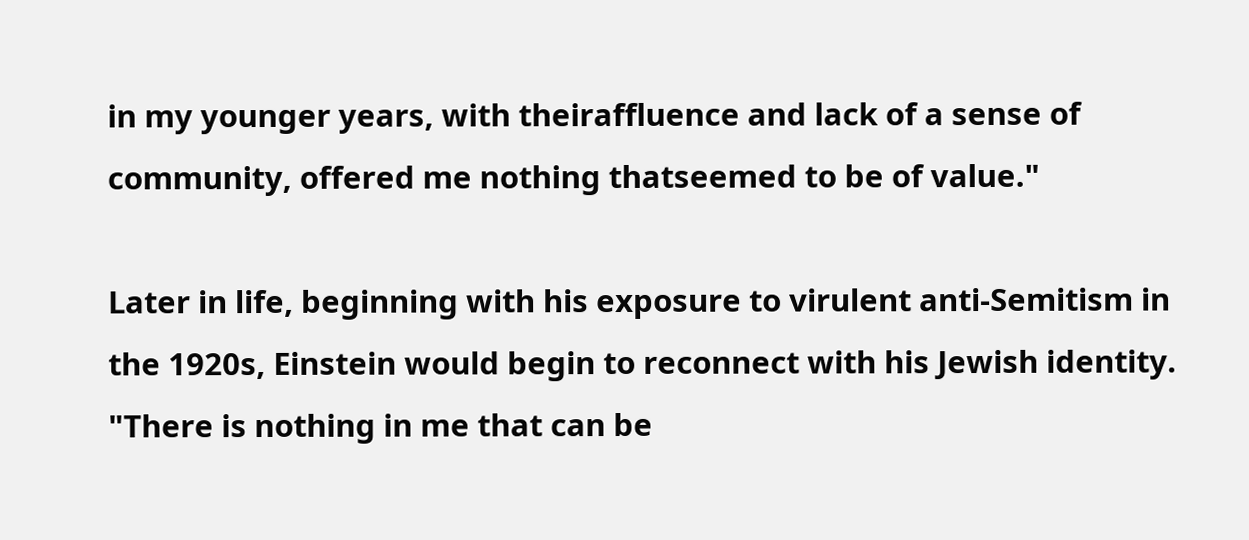in my younger years, with theiraffluence and lack of a sense of community, offered me nothing thatseemed to be of value."

Later in life, beginning with his exposure to virulent anti-Semitism in the 1920s, Einstein would begin to reconnect with his Jewish identity. "There is nothing in me that can be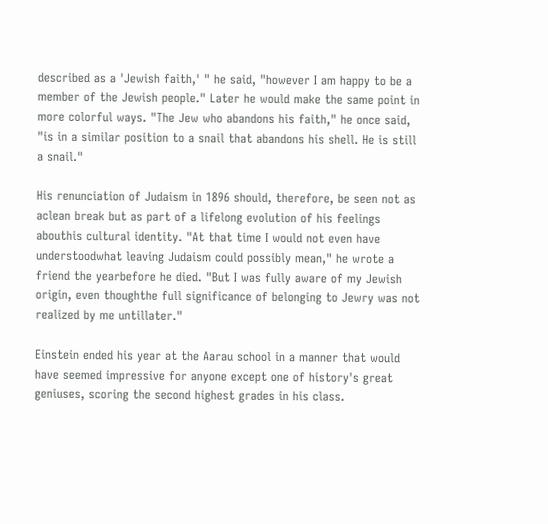described as a 'Jewish faith,' " he said, "however I am happy to be a member of the Jewish people." Later he would make the same point in more colorful ways. "The Jew who abandons his faith," he once said, "is in a similar position to a snail that abandons his shell. He is still a snail."

His renunciation of Judaism in 1896 should, therefore, be seen not as aclean break but as part of a lifelong evolution of his feelings abouthis cultural identity. "At that time I would not even have understoodwhat leaving Judaism could possibly mean," he wrote a friend the yearbefore he died. "But I was fully aware of my Jewish origin, even thoughthe full significance of belonging to Jewry was not realized by me untillater."

Einstein ended his year at the Aarau school in a manner that would have seemed impressive for anyone except one of history's great geniuses, scoring the second highest grades in his class.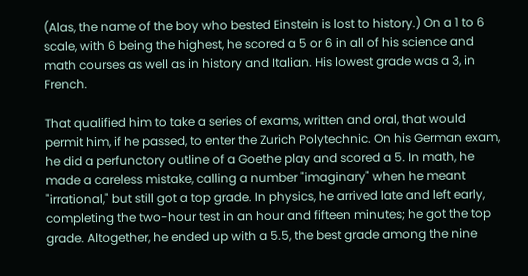(Alas, the name of the boy who bested Einstein is lost to history.) On a 1 to 6 scale, with 6 being the highest, he scored a 5 or 6 in all of his science and math courses as well as in history and Italian. His lowest grade was a 3, in French.

That qualified him to take a series of exams, written and oral, that would permit him, if he passed, to enter the Zurich Polytechnic. On his German exam, he did a perfunctory outline of a Goethe play and scored a 5. In math, he made a careless mistake, calling a number "imaginary" when he meant "irrational," but still got a top grade. In physics, he arrived late and left early, completing the two-hour test in an hour and fifteen minutes; he got the top grade. Altogether, he ended up with a 5.5, the best grade among the nine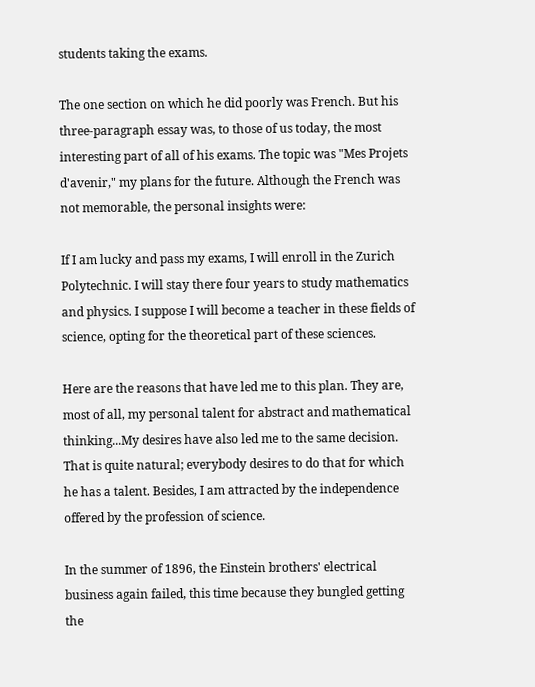students taking the exams.

The one section on which he did poorly was French. But his three-paragraph essay was, to those of us today, the most interesting part of all of his exams. The topic was "Mes Projets d'avenir," my plans for the future. Although the French was not memorable, the personal insights were:

If I am lucky and pass my exams, I will enroll in the Zurich Polytechnic. I will stay there four years to study mathematics and physics. I suppose I will become a teacher in these fields of science, opting for the theoretical part of these sciences.

Here are the reasons that have led me to this plan. They are, most of all, my personal talent for abstract and mathematical thinking...My desires have also led me to the same decision. That is quite natural; everybody desires to do that for which he has a talent. Besides, I am attracted by the independence offered by the profession of science.

In the summer of 1896, the Einstein brothers' electrical business again failed, this time because they bungled getting the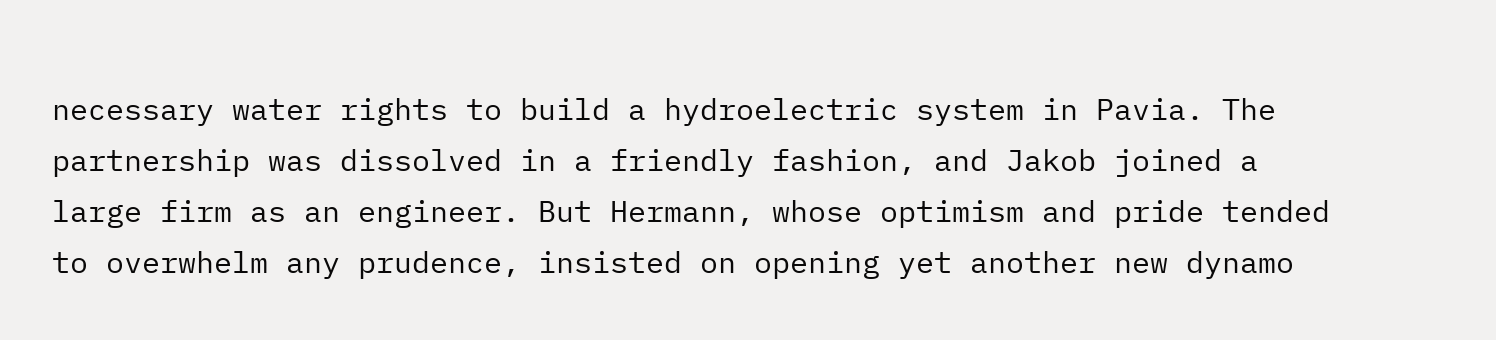necessary water rights to build a hydroelectric system in Pavia. The partnership was dissolved in a friendly fashion, and Jakob joined a large firm as an engineer. But Hermann, whose optimism and pride tended to overwhelm any prudence, insisted on opening yet another new dynamo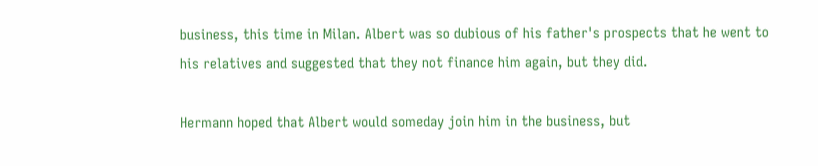business, this time in Milan. Albert was so dubious of his father's prospects that he went to his relatives and suggested that they not finance him again, but they did.

Hermann hoped that Albert would someday join him in the business, but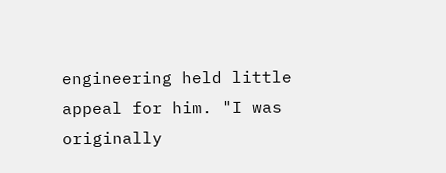engineering held little appeal for him. "I was originally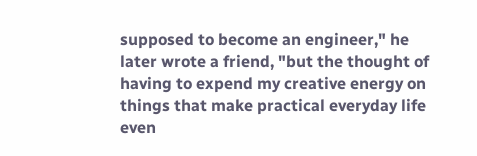supposed to become an engineer," he later wrote a friend, "but the thought of having to expend my creative energy on things that make practical everyday life even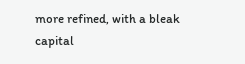more refined, with a bleak capital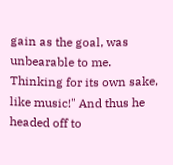gain as the goal, was unbearable to me. Thinking for its own sake, like music!" And thus he headed off to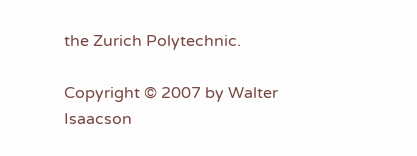the Zurich Polytechnic.

Copyright © 2007 by Walter Isaacson